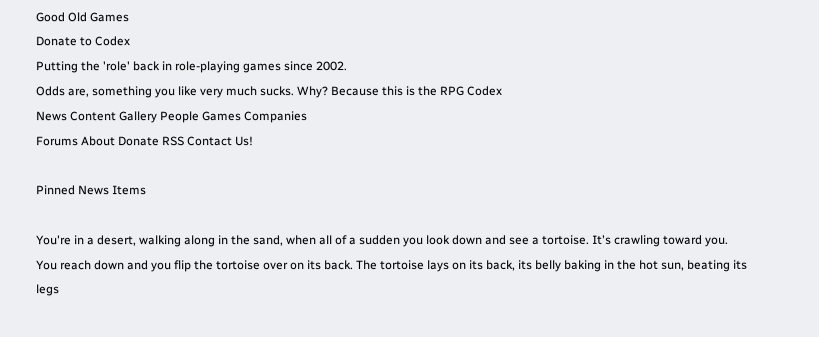Good Old Games
Donate to Codex
Putting the 'role' back in role-playing games since 2002.
Odds are, something you like very much sucks. Why? Because this is the RPG Codex
News Content Gallery People Games Companies
Forums About Donate RSS Contact Us!

Pinned News Items

You're in a desert, walking along in the sand, when all of a sudden you look down and see a tortoise. It's crawling toward you. You reach down and you flip the tortoise over on its back. The tortoise lays on its back, its belly baking in the hot sun, beating its legs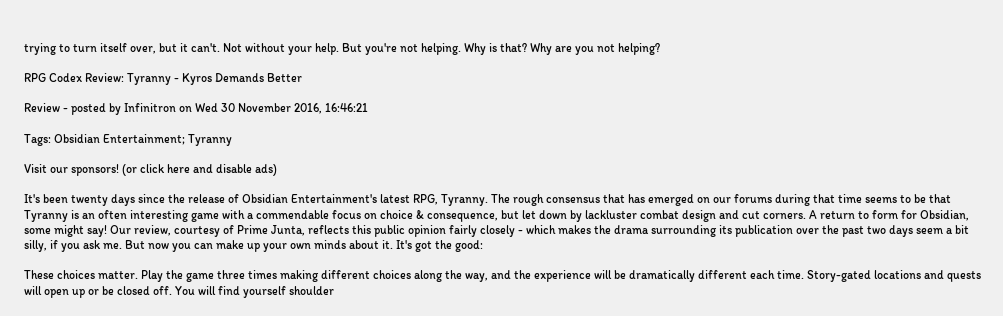trying to turn itself over, but it can't. Not without your help. But you're not helping. Why is that? Why are you not helping?

RPG Codex Review: Tyranny - Kyros Demands Better

Review - posted by Infinitron on Wed 30 November 2016, 16:46:21

Tags: Obsidian Entertainment; Tyranny

Visit our sponsors! (or click here and disable ads)

It's been twenty days since the release of Obsidian Entertainment's latest RPG, Tyranny. The rough consensus that has emerged on our forums during that time seems to be that Tyranny is an often interesting game with a commendable focus on choice & consequence, but let down by lackluster combat design and cut corners. A return to form for Obsidian, some might say! Our review, courtesy of Prime Junta, reflects this public opinion fairly closely - which makes the drama surrounding its publication over the past two days seem a bit silly, if you ask me. But now you can make up your own minds about it. It's got the good:

These choices matter. Play the game three times making different choices along the way, and the experience will be dramatically different each time. Story-gated locations and quests will open up or be closed off. You will find yourself shoulder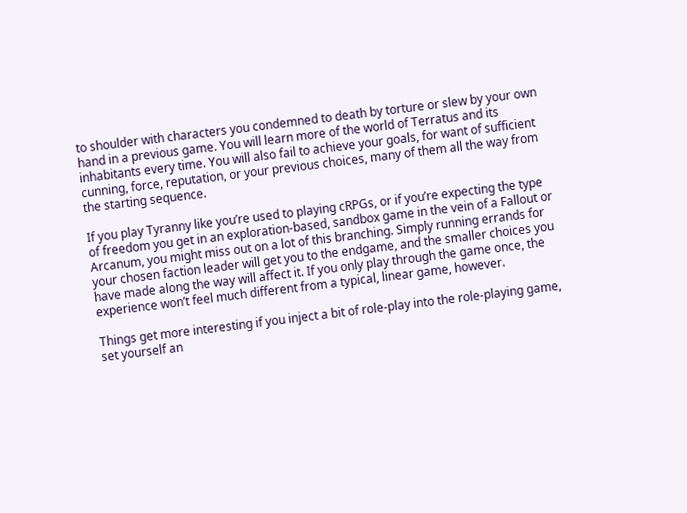to shoulder with characters you condemned to death by torture or slew by your own hand in a previous game. You will learn more of the world of Terratus and its inhabitants every time. You will also fail to achieve your goals, for want of sufficient cunning, force, reputation, or your previous choices, many of them all the way from the starting sequence.

If you play Tyranny like you’re used to playing cRPGs, or if you’re expecting the type of freedom you get in an exploration-based, sandbox game in the vein of a Fallout or Arcanum, you might miss out on a lot of this branching. Simply running errands for your chosen faction leader will get you to the endgame, and the smaller choices you have made along the way will affect it. If you only play through the game once, the experience won’t feel much different from a typical, linear game, however.

Things get more interesting if you inject a bit of role-play into the role-playing game, set yourself an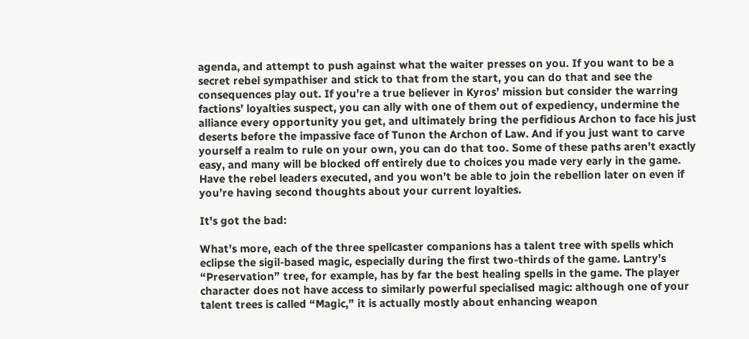agenda, and attempt to push against what the waiter presses on you. If you want to be a secret rebel sympathiser and stick to that from the start, you can do that and see the consequences play out. If you’re a true believer in Kyros’ mission but consider the warring factions’ loyalties suspect, you can ally with one of them out of expediency, undermine the alliance every opportunity you get, and ultimately bring the perfidious Archon to face his just deserts before the impassive face of Tunon the Archon of Law. And if you just want to carve yourself a realm to rule on your own, you can do that too. Some of these paths aren’t exactly easy, and many will be blocked off entirely due to choices you made very early in the game. Have the rebel leaders executed, and you won’t be able to join the rebellion later on even if you’re having second thoughts about your current loyalties.

It's got the bad:

What’s more, each of the three spellcaster companions has a talent tree with spells which eclipse the sigil-based magic, especially during the first two-thirds of the game. Lantry’s “Preservation” tree, for example, has by far the best healing spells in the game. The player character does not have access to similarly powerful specialised magic: although one of your talent trees is called “Magic,” it is actually mostly about enhancing weapon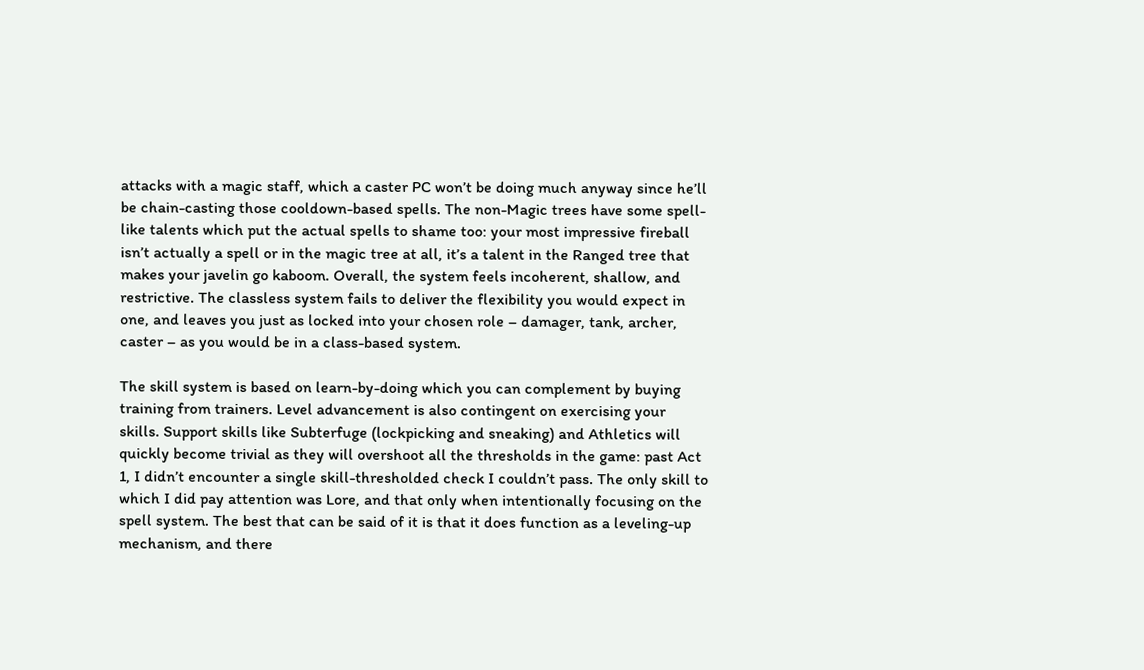attacks with a magic staff, which a caster PC won’t be doing much anyway since he’ll be chain-casting those cooldown-based spells. The non-Magic trees have some spell-like talents which put the actual spells to shame too: your most impressive fireball isn’t actually a spell or in the magic tree at all, it’s a talent in the Ranged tree that makes your javelin go kaboom. Overall, the system feels incoherent, shallow, and restrictive. The classless system fails to deliver the flexibility you would expect in one, and leaves you just as locked into your chosen role – damager, tank, archer, caster – as you would be in a class-based system.

The skill system is based on learn-by-doing which you can complement by buying training from trainers. Level advancement is also contingent on exercising your skills. Support skills like Subterfuge (lockpicking and sneaking) and Athletics will quickly become trivial as they will overshoot all the thresholds in the game: past Act 1, I didn’t encounter a single skill-thresholded check I couldn’t pass. The only skill to which I did pay attention was Lore, and that only when intentionally focusing on the spell system. The best that can be said of it is that it does function as a leveling-up mechanism, and there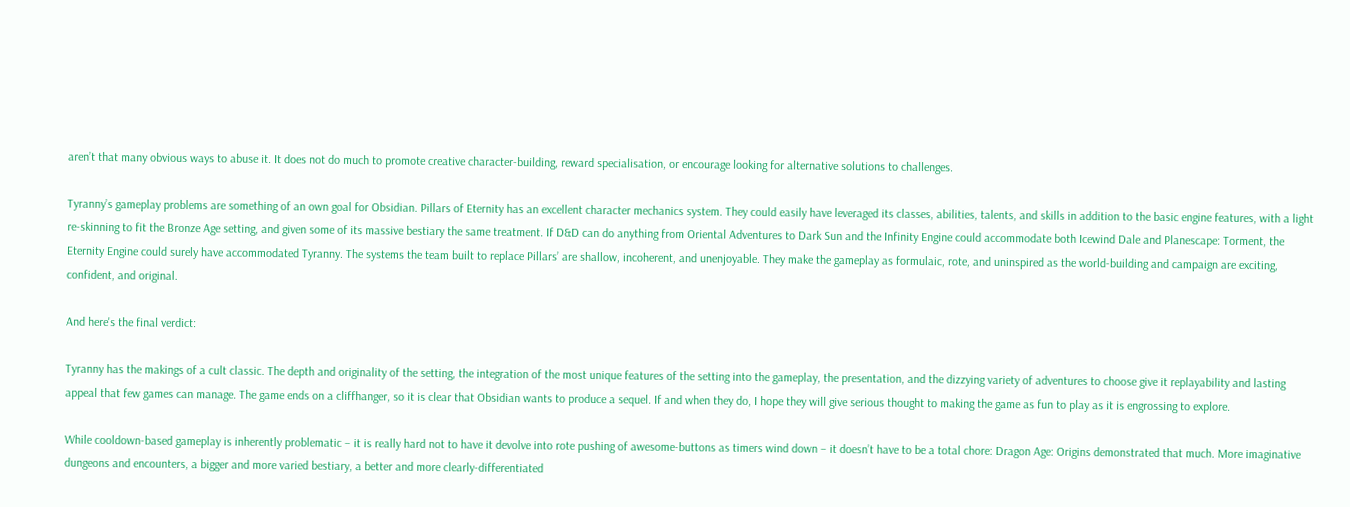aren’t that many obvious ways to abuse it. It does not do much to promote creative character-building, reward specialisation, or encourage looking for alternative solutions to challenges.

Tyranny’s gameplay problems are something of an own goal for Obsidian. Pillars of Eternity has an excellent character mechanics system. They could easily have leveraged its classes, abilities, talents, and skills in addition to the basic engine features, with a light re-skinning to fit the Bronze Age setting, and given some of its massive bestiary the same treatment. If D&D can do anything from Oriental Adventures to Dark Sun and the Infinity Engine could accommodate both Icewind Dale and Planescape: Torment, the Eternity Engine could surely have accommodated Tyranny. The systems the team built to replace Pillars’ are shallow, incoherent, and unenjoyable. They make the gameplay as formulaic, rote, and uninspired as the world-building and campaign are exciting, confident, and original.

And here's the final verdict:

Tyranny has the makings of a cult classic. The depth and originality of the setting, the integration of the most unique features of the setting into the gameplay, the presentation, and the dizzying variety of adventures to choose give it replayability and lasting appeal that few games can manage. The game ends on a cliffhanger, so it is clear that Obsidian wants to produce a sequel. If and when they do, I hope they will give serious thought to making the game as fun to play as it is engrossing to explore.

While cooldown-based gameplay is inherently problematic – it is really hard not to have it devolve into rote pushing of awesome-buttons as timers wind down – it doesn’t have to be a total chore: Dragon Age: Origins demonstrated that much. More imaginative dungeons and encounters, a bigger and more varied bestiary, a better and more clearly-differentiated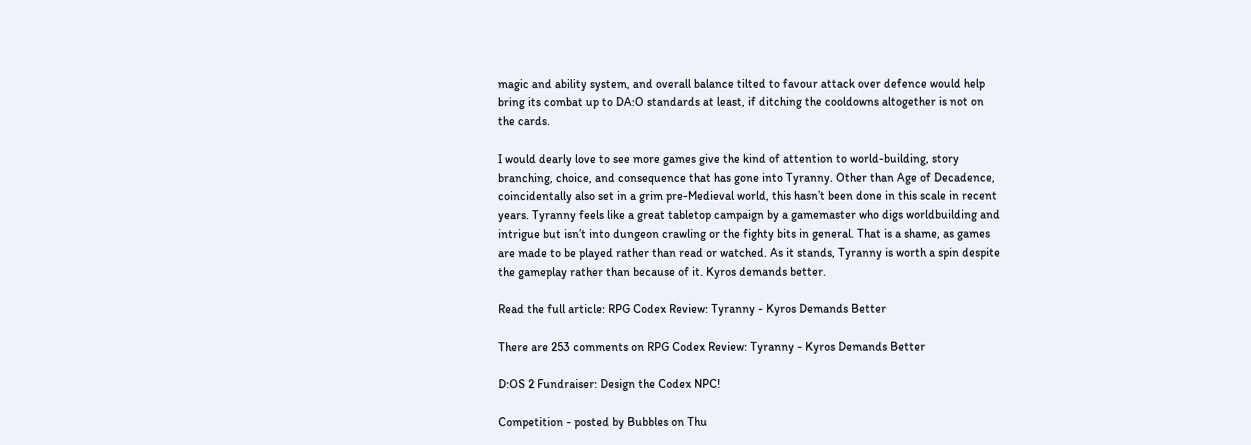magic and ability system, and overall balance tilted to favour attack over defence would help bring its combat up to DA:O standards at least, if ditching the cooldowns altogether is not on the cards.

I would dearly love to see more games give the kind of attention to world-building, story branching, choice, and consequence that has gone into Tyranny. Other than Age of Decadence, coincidentally also set in a grim pre-Medieval world, this hasn’t been done in this scale in recent years. Tyranny feels like a great tabletop campaign by a gamemaster who digs worldbuilding and intrigue but isn’t into dungeon crawling or the fighty bits in general. That is a shame, as games are made to be played rather than read or watched. As it stands, Tyranny is worth a spin despite the gameplay rather than because of it. Kyros demands better.

Read the full article: RPG Codex Review: Tyranny - Kyros Demands Better

There are 253 comments on RPG Codex Review: Tyranny - Kyros Demands Better

D:OS 2 Fundraiser: Design the Codex NPC!

Competition - posted by Bubbles on Thu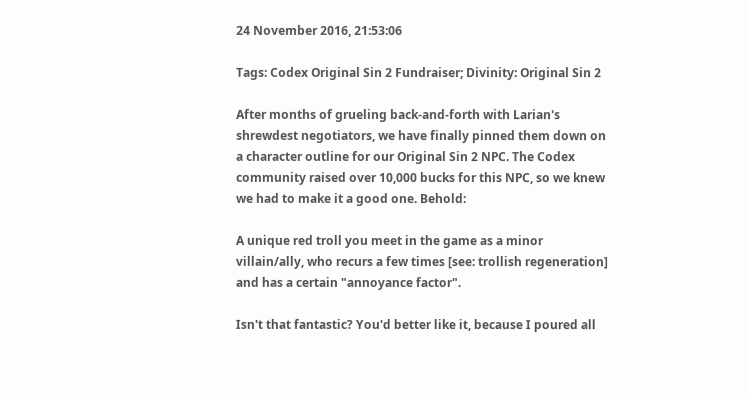24 November 2016, 21:53:06

Tags: Codex Original Sin 2 Fundraiser; Divinity: Original Sin 2

After months of grueling back-and-forth with Larian's shrewdest negotiators, we have finally pinned them down on a character outline for our Original Sin 2 NPC. The Codex community raised over 10,000 bucks for this NPC, so we knew we had to make it a good one. Behold:

A unique red troll you meet in the game as a minor villain/ally, who recurs a few times [see: trollish regeneration] and has a certain "annoyance factor".

Isn't that fantastic? You'd better like it, because I poured all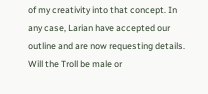of my creativity into that concept. In any case, Larian have accepted our outline and are now requesting details. Will the Troll be male or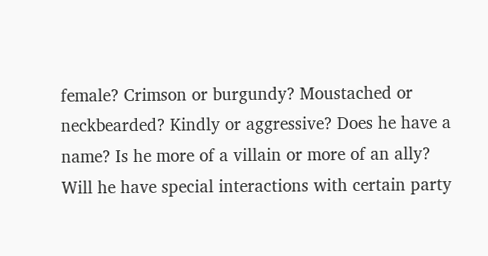female? Crimson or burgundy? Moustached or neckbearded? Kindly or aggressive? Does he have a name? Is he more of a villain or more of an ally? Will he have special interactions with certain party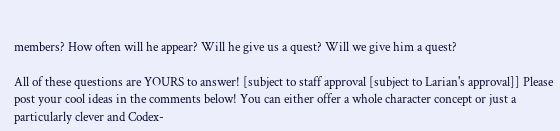members? How often will he appear? Will he give us a quest? Will we give him a quest?

All of these questions are YOURS to answer! [subject to staff approval [subject to Larian's approval]] Please post your cool ideas in the comments below! You can either offer a whole character concept or just a particularly clever and Codex-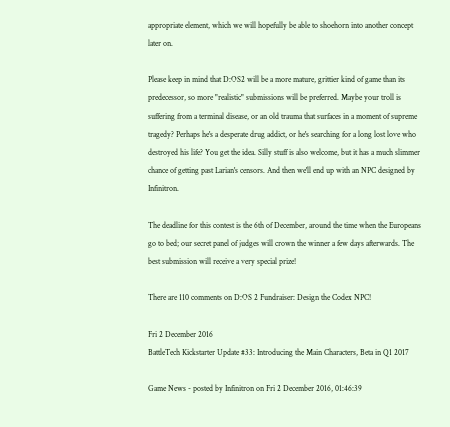appropriate element, which we will hopefully be able to shoehorn into another concept later on.

Please keep in mind that D:OS2 will be a more mature, grittier kind of game than its predecessor, so more "realistic" submissions will be preferred. Maybe your troll is suffering from a terminal disease, or an old trauma that surfaces in a moment of supreme tragedy? Perhaps he's a desperate drug addict, or he's searching for a long lost love who destroyed his life? You get the idea. Silly stuff is also welcome, but it has a much slimmer chance of getting past Larian's censors. And then we'll end up with an NPC designed by Infinitron.

The deadline for this contest is the 6th of December, around the time when the Europeans go to bed; our secret panel of judges will crown the winner a few days afterwards. The best submission will receive a very special prize!

There are 110 comments on D:OS 2 Fundraiser: Design the Codex NPC!

Fri 2 December 2016
BattleTech Kickstarter Update #33: Introducing the Main Characters, Beta in Q1 2017

Game News - posted by Infinitron on Fri 2 December 2016, 01:46:39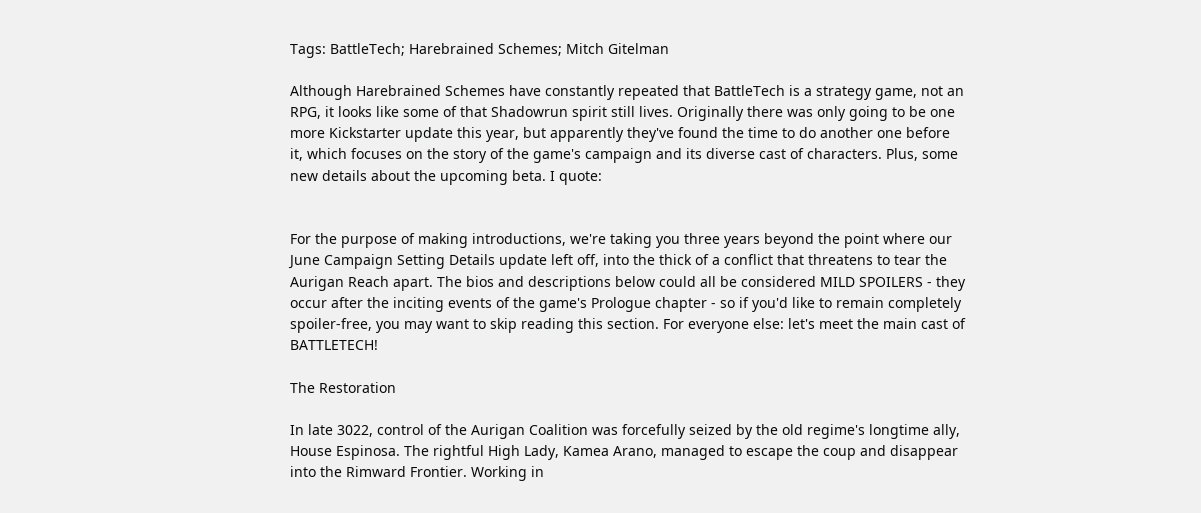Tags: BattleTech; Harebrained Schemes; Mitch Gitelman

Although Harebrained Schemes have constantly repeated that BattleTech is a strategy game, not an RPG, it looks like some of that Shadowrun spirit still lives. Originally there was only going to be one more Kickstarter update this year, but apparently they've found the time to do another one before it, which focuses on the story of the game's campaign and its diverse cast of characters. Plus, some new details about the upcoming beta. I quote:


For the purpose of making introductions, we're taking you three years beyond the point where our June Campaign Setting Details update left off, into the thick of a conflict that threatens to tear the Aurigan Reach apart. The bios and descriptions below could all be considered MILD SPOILERS - they occur after the inciting events of the game's Prologue chapter - so if you'd like to remain completely spoiler-free, you may want to skip reading this section. For everyone else: let's meet the main cast of BATTLETECH!

The Restoration

In late 3022, control of the Aurigan Coalition was forcefully seized by the old regime's longtime ally, House Espinosa. The rightful High Lady, Kamea Arano, managed to escape the coup and disappear into the Rimward Frontier. Working in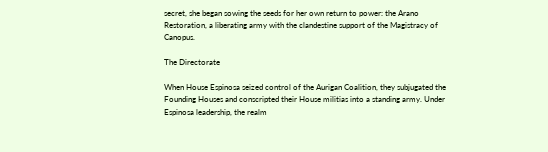secret, she began sowing the seeds for her own return to power: the Arano Restoration, a liberating army with the clandestine support of the Magistracy of Canopus.

The Directorate

When House Espinosa seized control of the Aurigan Coalition, they subjugated the Founding Houses and conscripted their House militias into a standing army. Under Espinosa leadership, the realm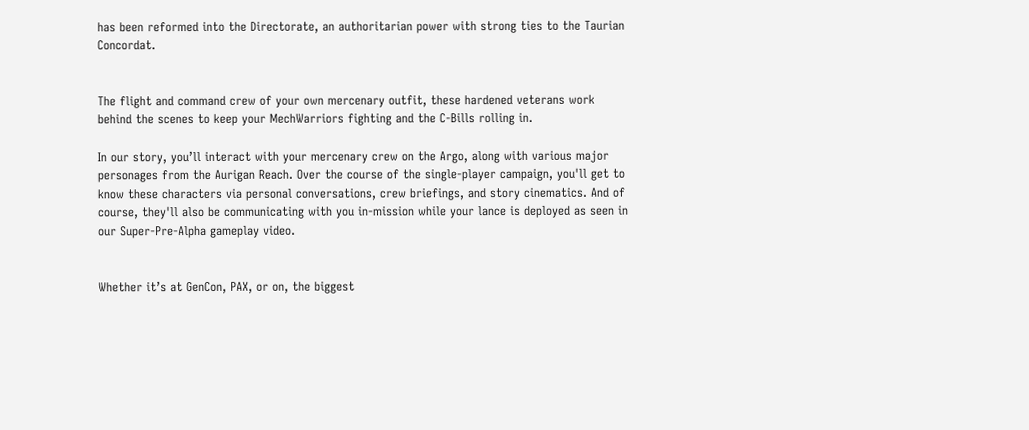has been reformed into the Directorate, an authoritarian power with strong ties to the Taurian Concordat.


The flight and command crew of your own mercenary outfit, these hardened veterans work behind the scenes to keep your MechWarriors fighting and the C-Bills rolling in.

In our story, you’ll interact with your mercenary crew on the Argo, along with various major personages from the Aurigan Reach. Over the course of the single-player campaign, you'll get to know these characters via personal conversations, crew briefings, and story cinematics. And of course, they'll also be communicating with you in-mission while your lance is deployed as seen in our Super-Pre-Alpha gameplay video.


Whether it’s at GenCon, PAX, or on, the biggest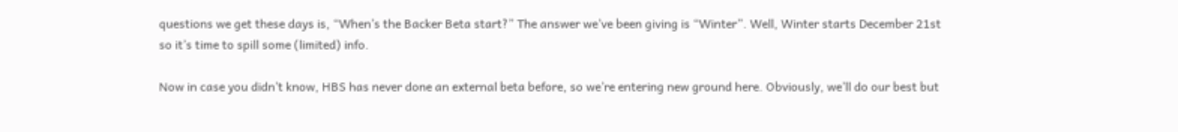questions we get these days is, “When’s the Backer Beta start?” The answer we’ve been giving is “Winter”. Well, Winter starts December 21st so it’s time to spill some (limited) info.

Now in case you didn’t know, HBS has never done an external beta before, so we’re entering new ground here. Obviously, we’ll do our best but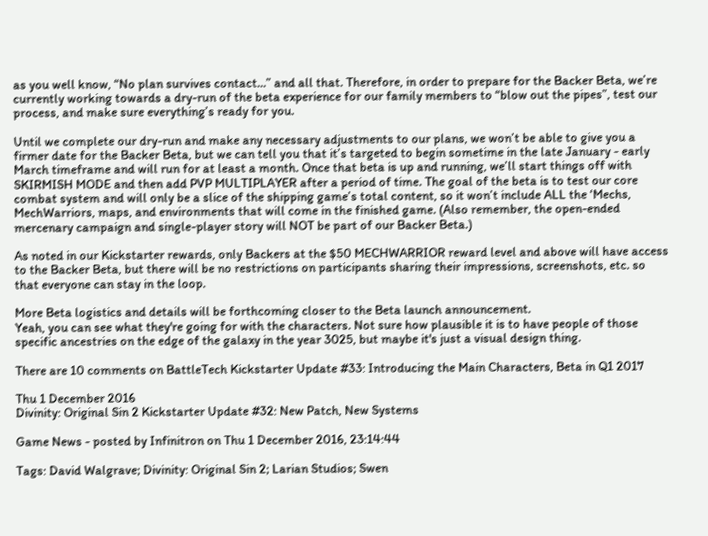as you well know, “No plan survives contact...” and all that. Therefore, in order to prepare for the Backer Beta, we’re currently working towards a dry-run of the beta experience for our family members to “blow out the pipes”, test our process, and make sure everything’s ready for you.

Until we complete our dry-run and make any necessary adjustments to our plans, we won’t be able to give you a firmer date for the Backer Beta, but we can tell you that it’s targeted to begin sometime in the late January - early March timeframe and will run for at least a month. Once that beta is up and running, we’ll start things off with SKIRMISH MODE and then add PVP MULTIPLAYER after a period of time. The goal of the beta is to test our core combat system and will only be a slice of the shipping game’s total content, so it won’t include ALL the ‘Mechs, MechWarriors, maps, and environments that will come in the finished game. (Also remember, the open-ended mercenary campaign and single-player story will NOT be part of our Backer Beta.)

As noted in our Kickstarter rewards, only Backers at the $50 MECHWARRIOR reward level and above will have access to the Backer Beta, but there will be no restrictions on participants sharing their impressions, screenshots, etc. so that everyone can stay in the loop.

More Beta logistics and details will be forthcoming closer to the Beta launch announcement.
Yeah, you can see what they're going for with the characters. Not sure how plausible it is to have people of those specific ancestries on the edge of the galaxy in the year 3025, but maybe it's just a visual design thing.

There are 10 comments on BattleTech Kickstarter Update #33: Introducing the Main Characters, Beta in Q1 2017

Thu 1 December 2016
Divinity: Original Sin 2 Kickstarter Update #32: New Patch, New Systems

Game News - posted by Infinitron on Thu 1 December 2016, 23:14:44

Tags: David Walgrave; Divinity: Original Sin 2; Larian Studios; Swen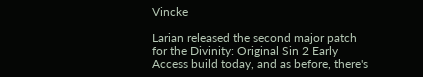Vincke

Larian released the second major patch for the Divinity: Original Sin 2 Early Access build today, and as before, there's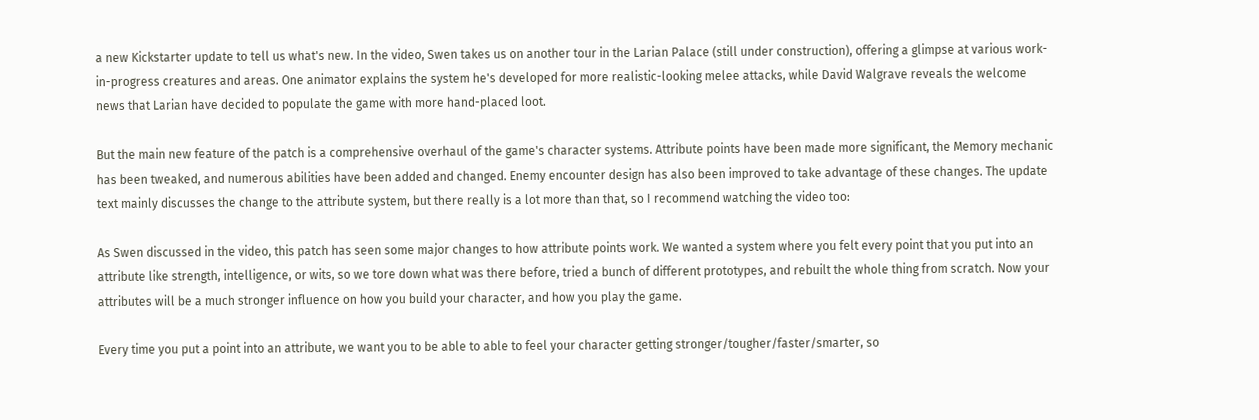a new Kickstarter update to tell us what's new. In the video, Swen takes us on another tour in the Larian Palace (still under construction), offering a glimpse at various work-in-progress creatures and areas. One animator explains the system he's developed for more realistic-looking melee attacks, while David Walgrave reveals the welcome news that Larian have decided to populate the game with more hand-placed loot.

But the main new feature of the patch is a comprehensive overhaul of the game's character systems. Attribute points have been made more significant, the Memory mechanic has been tweaked, and numerous abilities have been added and changed. Enemy encounter design has also been improved to take advantage of these changes. The update text mainly discusses the change to the attribute system, but there really is a lot more than that, so I recommend watching the video too:

As Swen discussed in the video, this patch has seen some major changes to how attribute points work. We wanted a system where you felt every point that you put into an attribute like strength, intelligence, or wits, so we tore down what was there before, tried a bunch of different prototypes, and rebuilt the whole thing from scratch. Now your attributes will be a much stronger influence on how you build your character, and how you play the game.

Every time you put a point into an attribute, we want you to be able to able to feel your character getting stronger/tougher/faster/smarter, so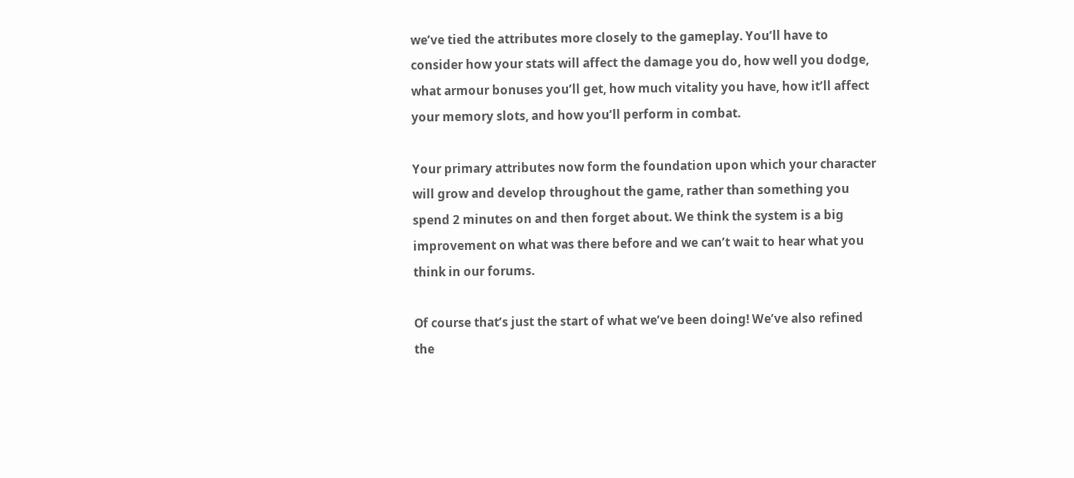we’ve tied the attributes more closely to the gameplay. You’ll have to consider how your stats will affect the damage you do, how well you dodge, what armour bonuses you’ll get, how much vitality you have, how it’ll affect your memory slots, and how you’ll perform in combat.

Your primary attributes now form the foundation upon which your character will grow and develop throughout the game, rather than something you spend 2 minutes on and then forget about. We think the system is a big improvement on what was there before and we can’t wait to hear what you think in our forums.

Of course that’s just the start of what we’ve been doing! We’ve also refined the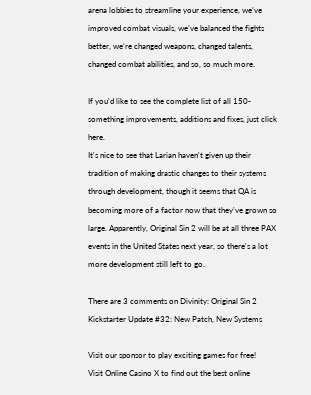arena lobbies to streamline your experience, we’ve improved combat visuals, we’ve balanced the fights better, we’re changed weapons, changed talents, changed combat abilities, and so, so much more.

If you’d like to see the complete list of all 150-something improvements, additions and fixes, just click here.
It's nice to see that Larian haven't given up their tradition of making drastic changes to their systems through development, though it seems that QA is becoming more of a factor now that they've grown so large. Apparently, Original Sin 2 will be at all three PAX events in the United States next year, so there's a lot more development still left to go.

There are 3 comments on Divinity: Original Sin 2 Kickstarter Update #32: New Patch, New Systems

Visit our sponsor to play exciting games for free!
Visit Online Casino X to find out the best online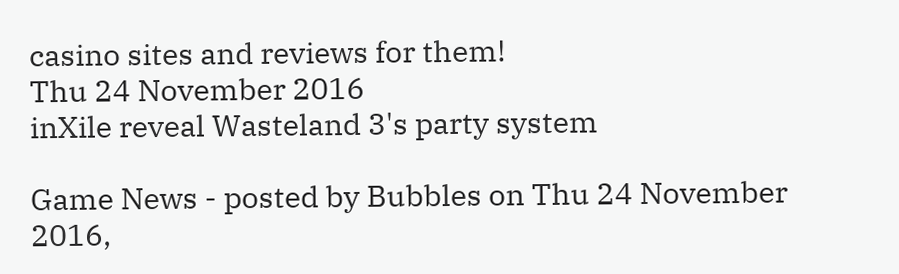casino sites and reviews for them!
Thu 24 November 2016
inXile reveal Wasteland 3's party system

Game News - posted by Bubbles on Thu 24 November 2016,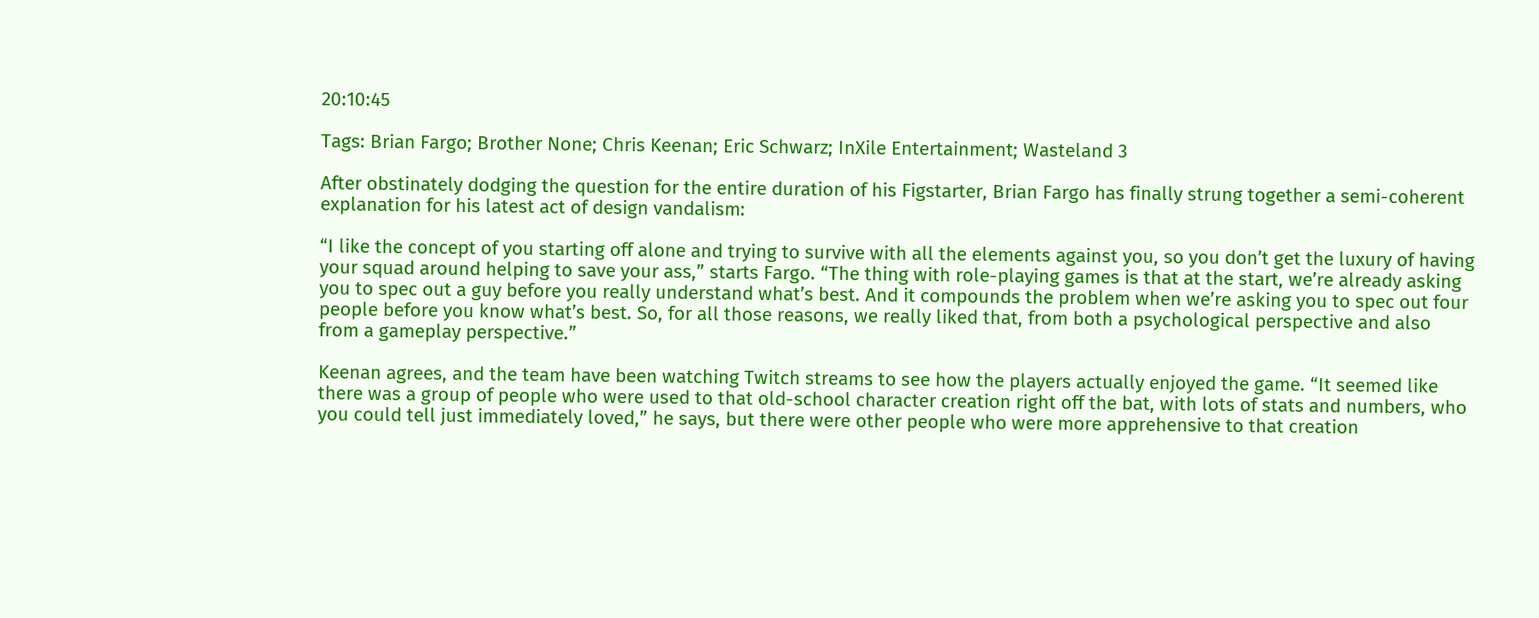20:10:45

Tags: Brian Fargo; Brother None; Chris Keenan; Eric Schwarz; InXile Entertainment; Wasteland 3

After obstinately dodging the question for the entire duration of his Figstarter, Brian Fargo has finally strung together a semi-coherent explanation for his latest act of design vandalism:

“I like the concept of you starting off alone and trying to survive with all the elements against you, so you don’t get the luxury of having your squad around helping to save your ass,” starts Fargo. “The thing with role-playing games is that at the start, we’re already asking you to spec out a guy before you really understand what’s best. And it compounds the problem when we’re asking you to spec out four people before you know what’s best. So, for all those reasons, we really liked that, from both a psychological perspective and also from a gameplay perspective.”

Keenan agrees, and the team have been watching Twitch streams to see how the players actually enjoyed the game. “It seemed like there was a group of people who were used to that old-school character creation right off the bat, with lots of stats and numbers, who you could tell just immediately loved,” he says, but there were other people who were more apprehensive to that creation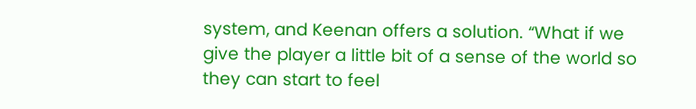system, and Keenan offers a solution. “What if we give the player a little bit of a sense of the world so they can start to feel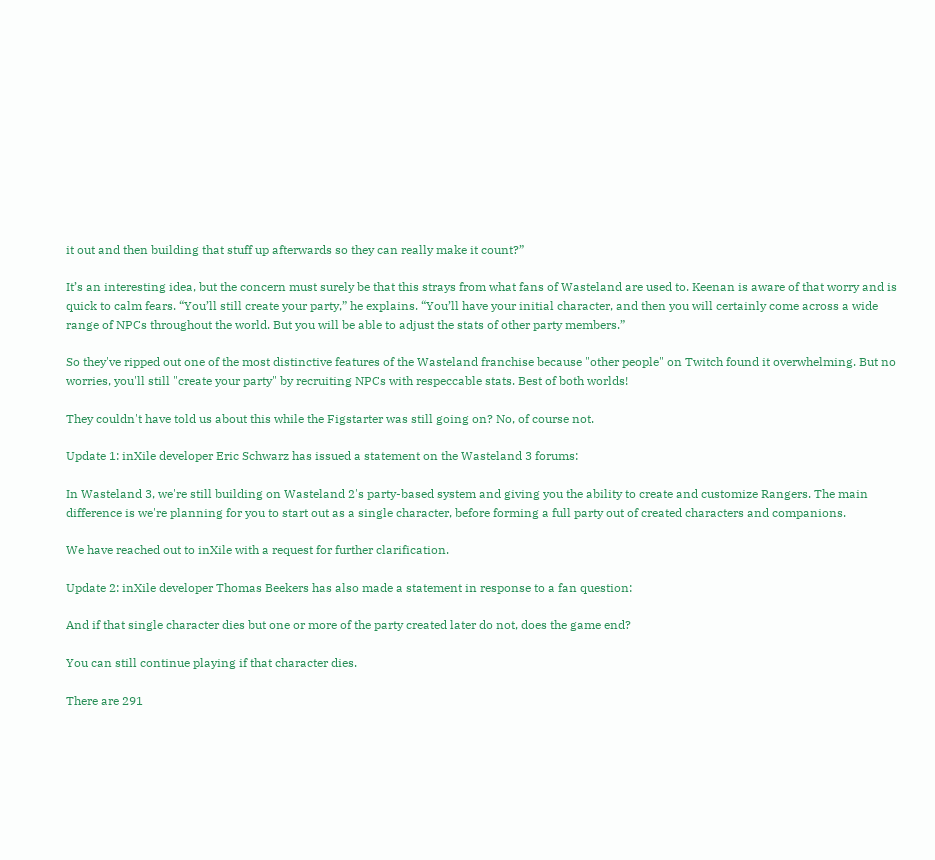it out and then building that stuff up afterwards so they can really make it count?”

It’s an interesting idea, but the concern must surely be that this strays from what fans of Wasteland are used to. Keenan is aware of that worry and is quick to calm fears. “You’ll still create your party,” he explains. “You’ll have your initial character, and then you will certainly come across a wide range of NPCs throughout the world. But you will be able to adjust the stats of other party members.”

So they've ripped out one of the most distinctive features of the Wasteland franchise because "other people" on Twitch found it overwhelming. But no worries, you'll still "create your party" by recruiting NPCs with respeccable stats. Best of both worlds!

They couldn't have told us about this while the Figstarter was still going on? No, of course not.

Update 1: inXile developer Eric Schwarz has issued a statement on the Wasteland 3 forums:

In Wasteland 3, we're still building on Wasteland 2's party-based system and giving you the ability to create and customize Rangers. The main difference is we're planning for you to start out as a single character, before forming a full party out of created characters and companions.

We have reached out to inXile with a request for further clarification.

Update 2: inXile developer Thomas Beekers has also made a statement in response to a fan question:

And if that single character dies but one or more of the party created later do not, does the game end?

You can still continue playing if that character dies.

There are 291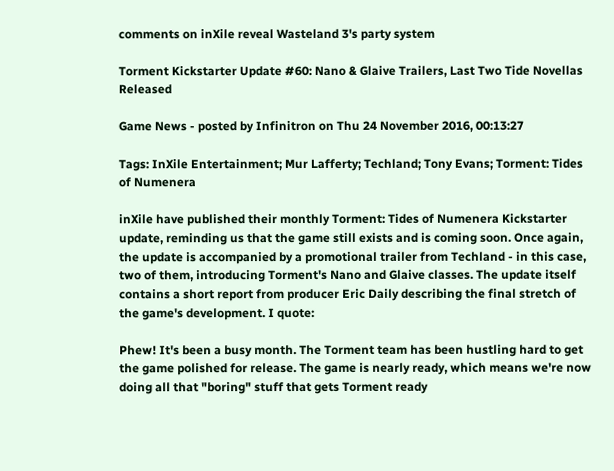comments on inXile reveal Wasteland 3's party system

Torment Kickstarter Update #60: Nano & Glaive Trailers, Last Two Tide Novellas Released

Game News - posted by Infinitron on Thu 24 November 2016, 00:13:27

Tags: InXile Entertainment; Mur Lafferty; Techland; Tony Evans; Torment: Tides of Numenera

inXile have published their monthly Torment: Tides of Numenera Kickstarter update, reminding us that the game still exists and is coming soon. Once again, the update is accompanied by a promotional trailer from Techland - in this case, two of them, introducing Torment's Nano and Glaive classes. The update itself contains a short report from producer Eric Daily describing the final stretch of the game's development. I quote:

Phew! It's been a busy month. The Torment team has been hustling hard to get the game polished for release. The game is nearly ready, which means we're now doing all that "boring" stuff that gets Torment ready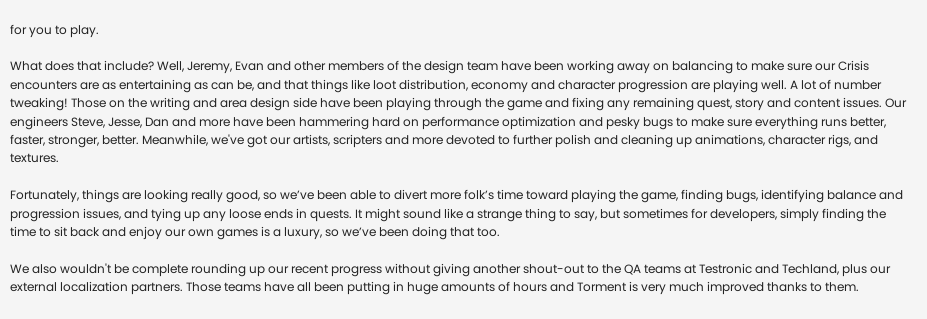for you to play.

What does that include? Well, Jeremy, Evan and other members of the design team have been working away on balancing to make sure our Crisis encounters are as entertaining as can be, and that things like loot distribution, economy and character progression are playing well. A lot of number tweaking! Those on the writing and area design side have been playing through the game and fixing any remaining quest, story and content issues. Our engineers Steve, Jesse, Dan and more have been hammering hard on performance optimization and pesky bugs to make sure everything runs better, faster, stronger, better. Meanwhile, we've got our artists, scripters and more devoted to further polish and cleaning up animations, character rigs, and textures.

Fortunately, things are looking really good, so we’ve been able to divert more folk’s time toward playing the game, finding bugs, identifying balance and progression issues, and tying up any loose ends in quests. It might sound like a strange thing to say, but sometimes for developers, simply finding the time to sit back and enjoy our own games is a luxury, so we’ve been doing that too.

We also wouldn't be complete rounding up our recent progress without giving another shout-out to the QA teams at Testronic and Techland, plus our external localization partners. Those teams have all been putting in huge amounts of hours and Torment is very much improved thanks to them.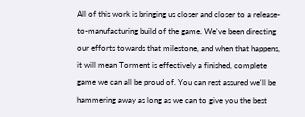All of this work is bringing us closer and closer to a release-to-manufacturing build of the game. We've been directing our efforts towards that milestone, and when that happens, it will mean Torment is effectively a finished, complete game we can all be proud of. You can rest assured we'll be hammering away as long as we can to give you the best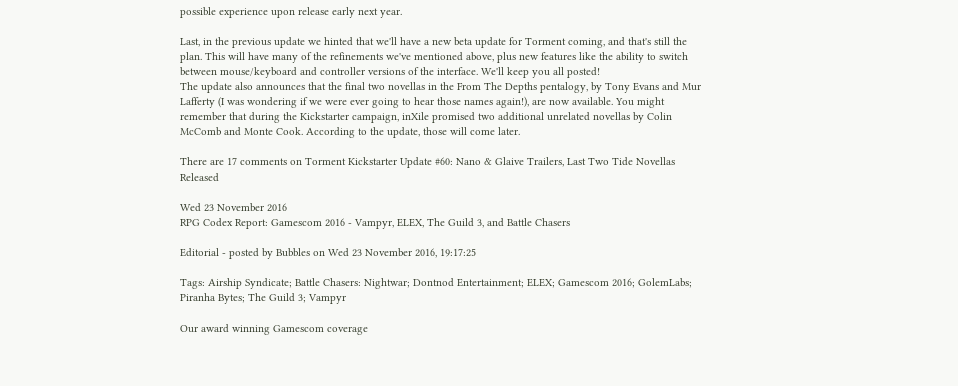possible experience upon release early next year.

Last, in the previous update we hinted that we'll have a new beta update for Torment coming, and that's still the plan. This will have many of the refinements we've mentioned above, plus new features like the ability to switch between mouse/keyboard and controller versions of the interface. We'll keep you all posted!
The update also announces that the final two novellas in the From The Depths pentalogy, by Tony Evans and Mur Lafferty (I was wondering if we were ever going to hear those names again!), are now available. You might remember that during the Kickstarter campaign, inXile promised two additional unrelated novellas by Colin McComb and Monte Cook. According to the update, those will come later.

There are 17 comments on Torment Kickstarter Update #60: Nano & Glaive Trailers, Last Two Tide Novellas Released

Wed 23 November 2016
RPG Codex Report: Gamescom 2016 - Vampyr, ELEX, The Guild 3, and Battle Chasers

Editorial - posted by Bubbles on Wed 23 November 2016, 19:17:25

Tags: Airship Syndicate; Battle Chasers: Nightwar; Dontnod Entertainment; ELEX; Gamescom 2016; GolemLabs; Piranha Bytes; The Guild 3; Vampyr

Our award winning Gamescom coverage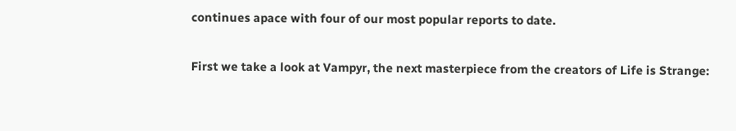continues apace with four of our most popular reports to date.

First we take a look at Vampyr, the next masterpiece from the creators of Life is Strange: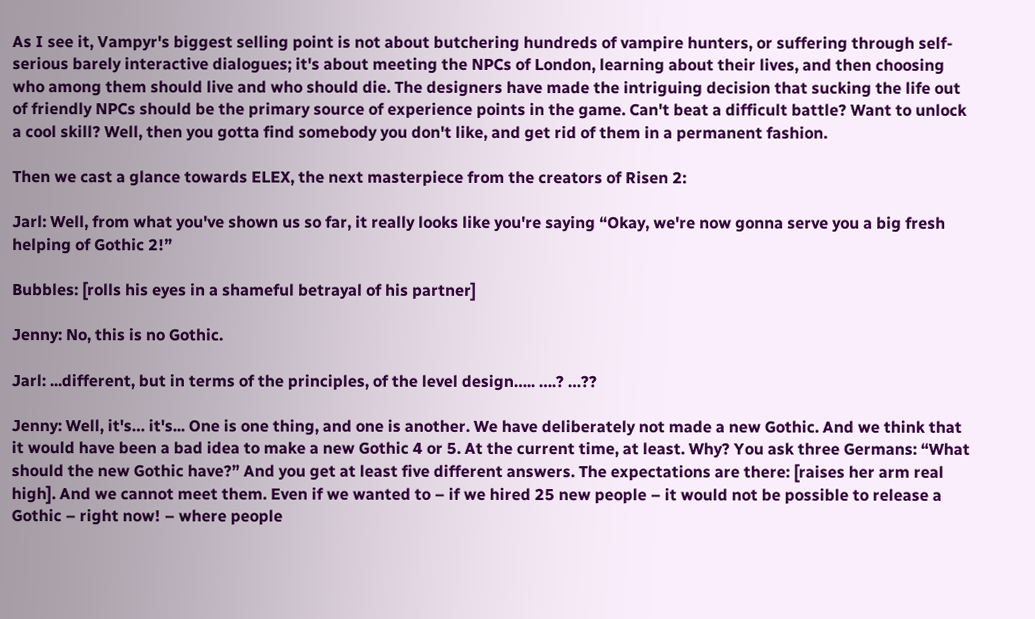As I see it, Vampyr's biggest selling point is not about butchering hundreds of vampire hunters, or suffering through self-serious barely interactive dialogues; it's about meeting the NPCs of London, learning about their lives, and then choosing who among them should live and who should die. The designers have made the intriguing decision that sucking the life out of friendly NPCs should be the primary source of experience points in the game. Can't beat a difficult battle? Want to unlock a cool skill? Well, then you gotta find somebody you don't like, and get rid of them in a permanent fashion.

Then we cast a glance towards ELEX, the next masterpiece from the creators of Risen 2:

Jarl: Well, from what you've shown us so far, it really looks like you're saying “Okay, we're now gonna serve you a big fresh helping of Gothic 2!”

Bubbles: [rolls his eyes in a shameful betrayal of his partner]

Jenny: No, this is no Gothic.

Jarl: ...different, but in terms of the principles, of the level design….. ….? …??

Jenny: Well, it's… it's... One is one thing, and one is another. We have deliberately not made a new Gothic. And we think that it would have been a bad idea to make a new Gothic 4 or 5. At the current time, at least. Why? You ask three Germans: “What should the new Gothic have?” And you get at least five different answers. The expectations are there: [raises her arm real high]. And we cannot meet them. Even if we wanted to – if we hired 25 new people – it would not be possible to release a Gothic – right now! – where people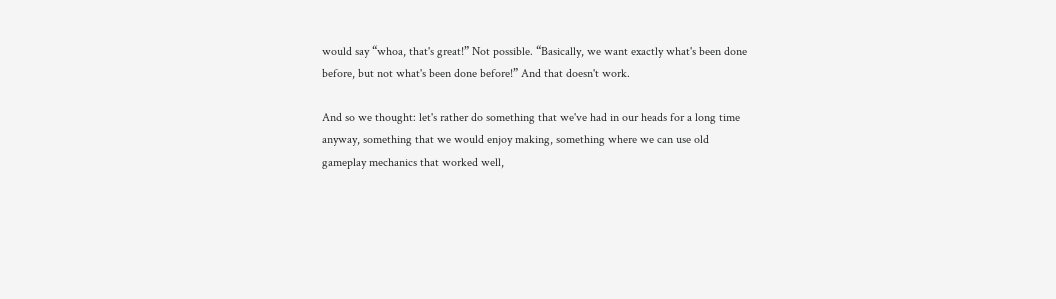would say “whoa, that's great!” Not possible. “Basically, we want exactly what's been done before, but not what's been done before!” And that doesn't work.

And so we thought: let's rather do something that we've had in our heads for a long time anyway, something that we would enjoy making, something where we can use old gameplay mechanics that worked well,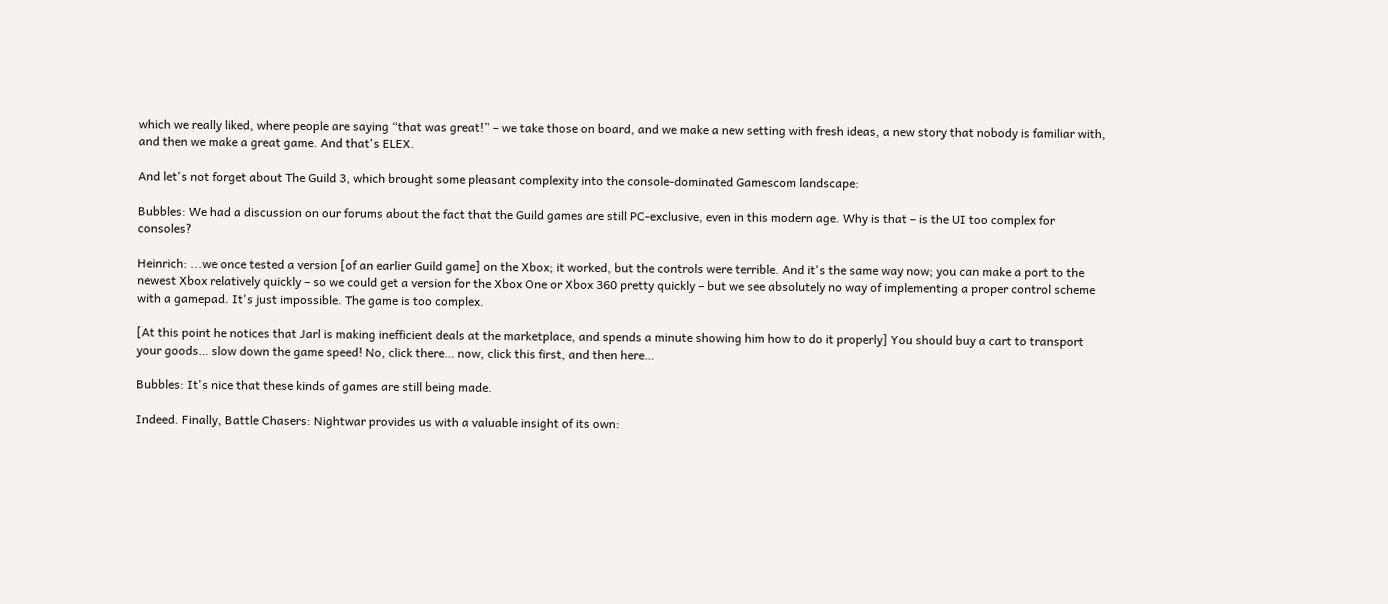which we really liked, where people are saying “that was great!” – we take those on board, and we make a new setting with fresh ideas, a new story that nobody is familiar with, and then we make a great game. And that's ELEX.

And let's not forget about The Guild 3, which brought some pleasant complexity into the console-dominated Gamescom landscape:

Bubbles: We had a discussion on our forums about the fact that the Guild games are still PC-exclusive, even in this modern age. Why is that – is the UI too complex for consoles?

Heinrich: ...we once tested a version [of an earlier Guild game] on the Xbox; it worked, but the controls were terrible. And it's the same way now; you can make a port to the newest Xbox relatively quickly – so we could get a version for the Xbox One or Xbox 360 pretty quickly – but we see absolutely no way of implementing a proper control scheme with a gamepad. It's just impossible. The game is too complex.

[At this point he notices that Jarl is making inefficient deals at the marketplace, and spends a minute showing him how to do it properly] You should buy a cart to transport your goods… slow down the game speed! No, click there… now, click this first, and then here…

Bubbles: It's nice that these kinds of games are still being made.

Indeed. Finally, Battle Chasers: Nightwar provides us with a valuable insight of its own: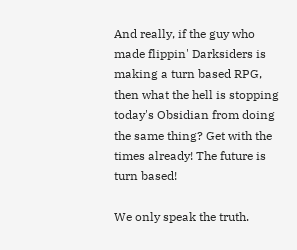And really, if the guy who made flippin' Darksiders is making a turn based RPG, then what the hell is stopping today's Obsidian from doing the same thing? Get with the times already! The future is turn based!

We only speak the truth.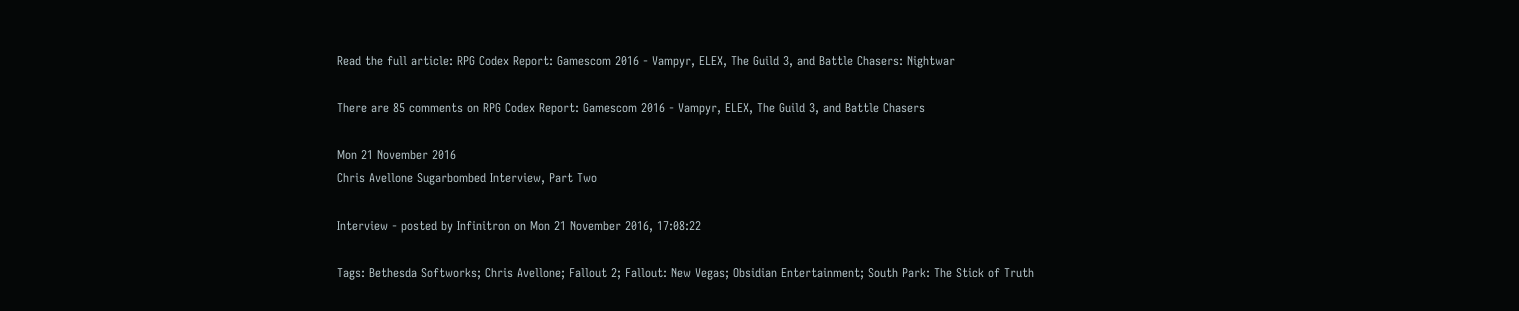Read the full article: RPG Codex Report: Gamescom 2016 - Vampyr, ELEX, The Guild 3, and Battle Chasers: Nightwar

There are 85 comments on RPG Codex Report: Gamescom 2016 - Vampyr, ELEX, The Guild 3, and Battle Chasers

Mon 21 November 2016
Chris Avellone Sugarbombed Interview, Part Two

Interview - posted by Infinitron on Mon 21 November 2016, 17:08:22

Tags: Bethesda Softworks; Chris Avellone; Fallout 2; Fallout: New Vegas; Obsidian Entertainment; South Park: The Stick of Truth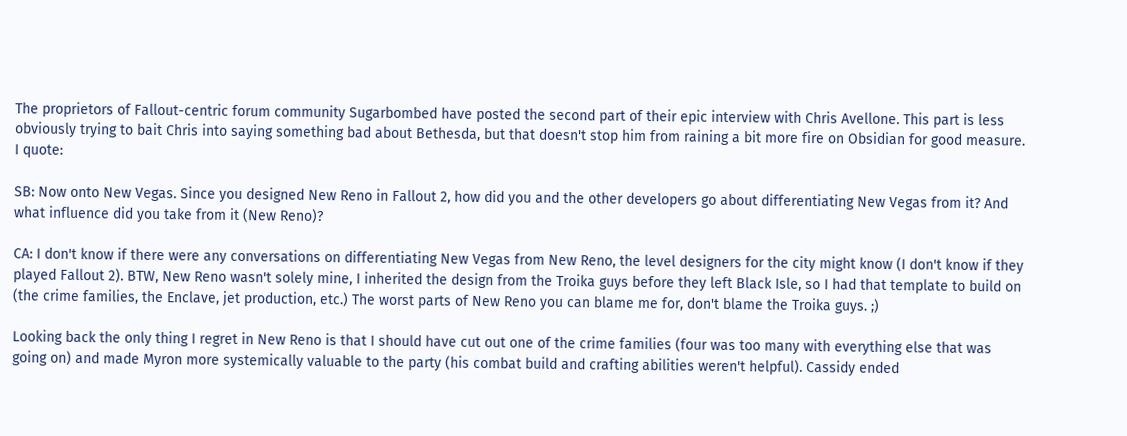The proprietors of Fallout-centric forum community Sugarbombed have posted the second part of their epic interview with Chris Avellone. This part is less obviously trying to bait Chris into saying something bad about Bethesda, but that doesn't stop him from raining a bit more fire on Obsidian for good measure. I quote:

SB: Now onto New Vegas. Since you designed New Reno in Fallout 2, how did you and the other developers go about differentiating New Vegas from it? And what influence did you take from it (New Reno)?

CA: I don't know if there were any conversations on differentiating New Vegas from New Reno, the level designers for the city might know (I don't know if they played Fallout 2). BTW, New Reno wasn't solely mine, I inherited the design from the Troika guys before they left Black Isle, so I had that template to build on (the crime families, the Enclave, jet production, etc.) The worst parts of New Reno you can blame me for, don't blame the Troika guys. ;)

Looking back the only thing I regret in New Reno is that I should have cut out one of the crime families (four was too many with everything else that was going on) and made Myron more systemically valuable to the party (his combat build and crafting abilities weren't helpful). Cassidy ended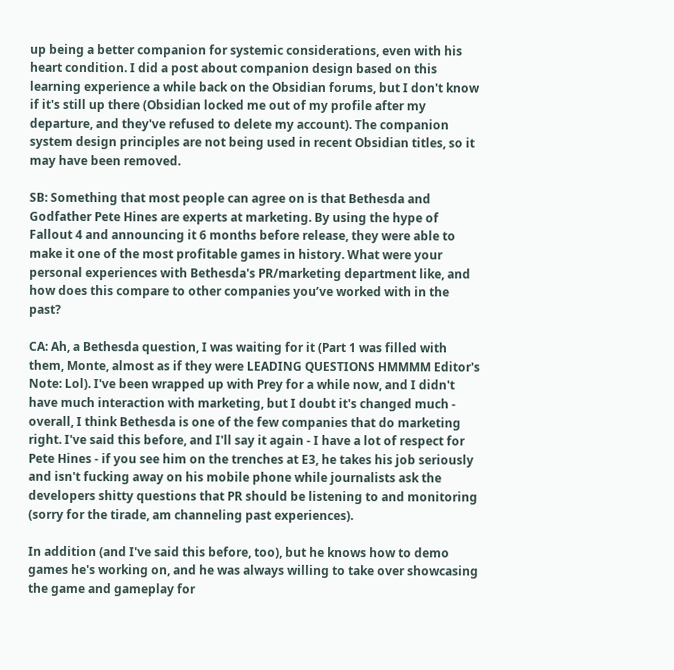up being a better companion for systemic considerations, even with his heart condition. I did a post about companion design based on this learning experience a while back on the Obsidian forums, but I don't know if it's still up there (Obsidian locked me out of my profile after my departure, and they've refused to delete my account). The companion system design principles are not being used in recent Obsidian titles, so it may have been removed.

SB: Something that most people can agree on is that Bethesda and Godfather Pete Hines are experts at marketing. By using the hype of Fallout 4 and announcing it 6 months before release, they were able to make it one of the most profitable games in history. What were your personal experiences with Bethesda's PR/marketing department like, and how does this compare to other companies you’ve worked with in the past?

CA: Ah, a Bethesda question, I was waiting for it (Part 1 was filled with them, Monte, almost as if they were LEADING QUESTIONS HMMMM Editor's Note: Lol). I've been wrapped up with Prey for a while now, and I didn't have much interaction with marketing, but I doubt it's changed much - overall, I think Bethesda is one of the few companies that do marketing right. I've said this before, and I'll say it again - I have a lot of respect for Pete Hines - if you see him on the trenches at E3, he takes his job seriously and isn't fucking away on his mobile phone while journalists ask the developers shitty questions that PR should be listening to and monitoring (sorry for the tirade, am channeling past experiences).

In addition (and I've said this before, too), but he knows how to demo games he's working on, and he was always willing to take over showcasing the game and gameplay for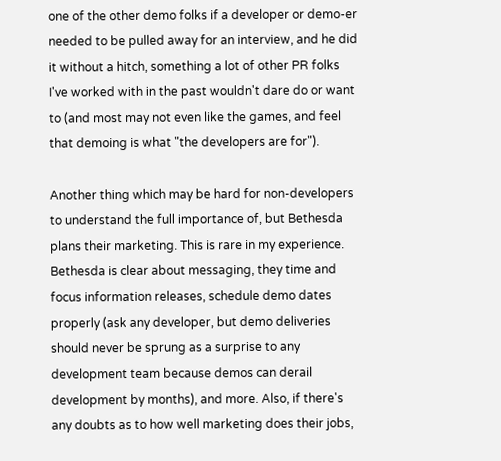one of the other demo folks if a developer or demo-er needed to be pulled away for an interview, and he did it without a hitch, something a lot of other PR folks I've worked with in the past wouldn't dare do or want to (and most may not even like the games, and feel that demoing is what "the developers are for").

Another thing which may be hard for non-developers to understand the full importance of, but Bethesda plans their marketing. This is rare in my experience. Bethesda is clear about messaging, they time and focus information releases, schedule demo dates properly (ask any developer, but demo deliveries should never be sprung as a surprise to any development team because demos can derail development by months), and more. Also, if there's any doubts as to how well marketing does their jobs,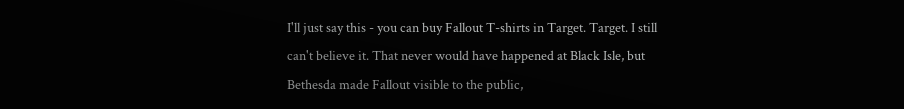I'll just say this - you can buy Fallout T-shirts in Target. Target. I still can't believe it. That never would have happened at Black Isle, but Bethesda made Fallout visible to the public,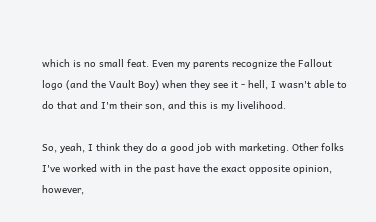which is no small feat. Even my parents recognize the Fallout logo (and the Vault Boy) when they see it - hell, I wasn't able to do that and I'm their son, and this is my livelihood.

So, yeah, I think they do a good job with marketing. Other folks I've worked with in the past have the exact opposite opinion, however,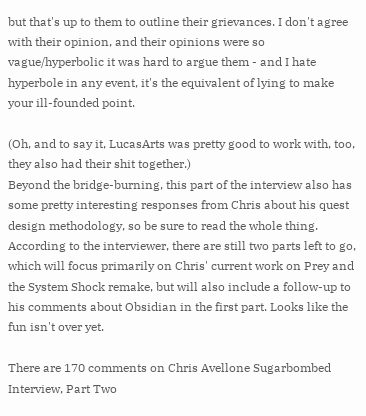but that's up to them to outline their grievances. I don't agree with their opinion, and their opinions were so vague/hyperbolic it was hard to argue them - and I hate hyperbole in any event, it's the equivalent of lying to make your ill-founded point.

(Oh, and to say it, LucasArts was pretty good to work with, too, they also had their shit together.)
Beyond the bridge-burning, this part of the interview also has some pretty interesting responses from Chris about his quest design methodology, so be sure to read the whole thing. According to the interviewer, there are still two parts left to go, which will focus primarily on Chris' current work on Prey and the System Shock remake, but will also include a follow-up to his comments about Obsidian in the first part. Looks like the fun isn't over yet.

There are 170 comments on Chris Avellone Sugarbombed Interview, Part Two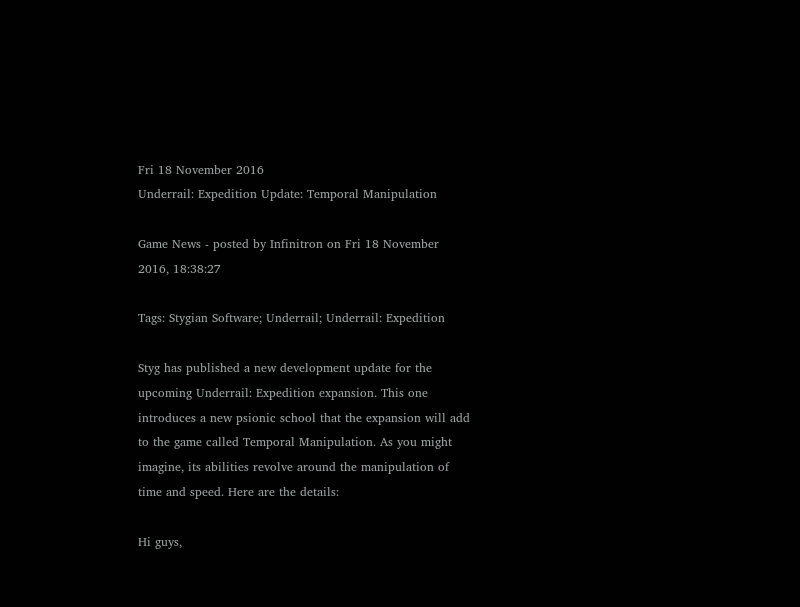Fri 18 November 2016
Underrail: Expedition Update: Temporal Manipulation

Game News - posted by Infinitron on Fri 18 November 2016, 18:38:27

Tags: Stygian Software; Underrail; Underrail: Expedition

Styg has published a new development update for the upcoming Underrail: Expedition expansion. This one introduces a new psionic school that the expansion will add to the game called Temporal Manipulation. As you might imagine, its abilities revolve around the manipulation of time and speed. Here are the details:

Hi guys,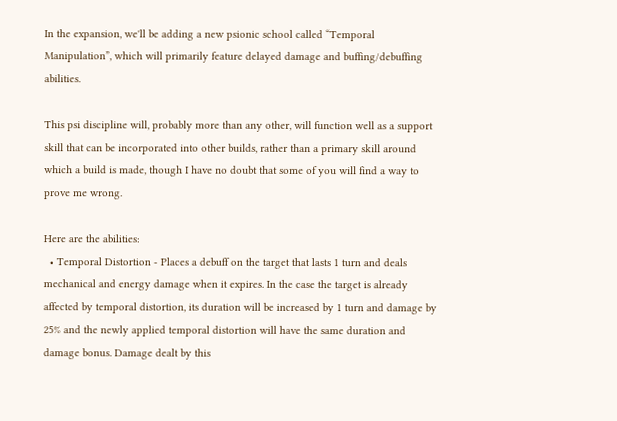In the expansion, we'll be adding a new psionic school called “Temporal Manipulation”, which will primarily feature delayed damage and buffing/debuffing abilities.

This psi discipline will, probably more than any other, will function well as a support skill that can be incorporated into other builds, rather than a primary skill around which a build is made, though I have no doubt that some of you will find a way to prove me wrong.

Here are the abilities:
  • Temporal Distortion - Places a debuff on the target that lasts 1 turn and deals mechanical and energy damage when it expires. In the case the target is already affected by temporal distortion, its duration will be increased by 1 turn and damage by 25% and the newly applied temporal distortion will have the same duration and damage bonus. Damage dealt by this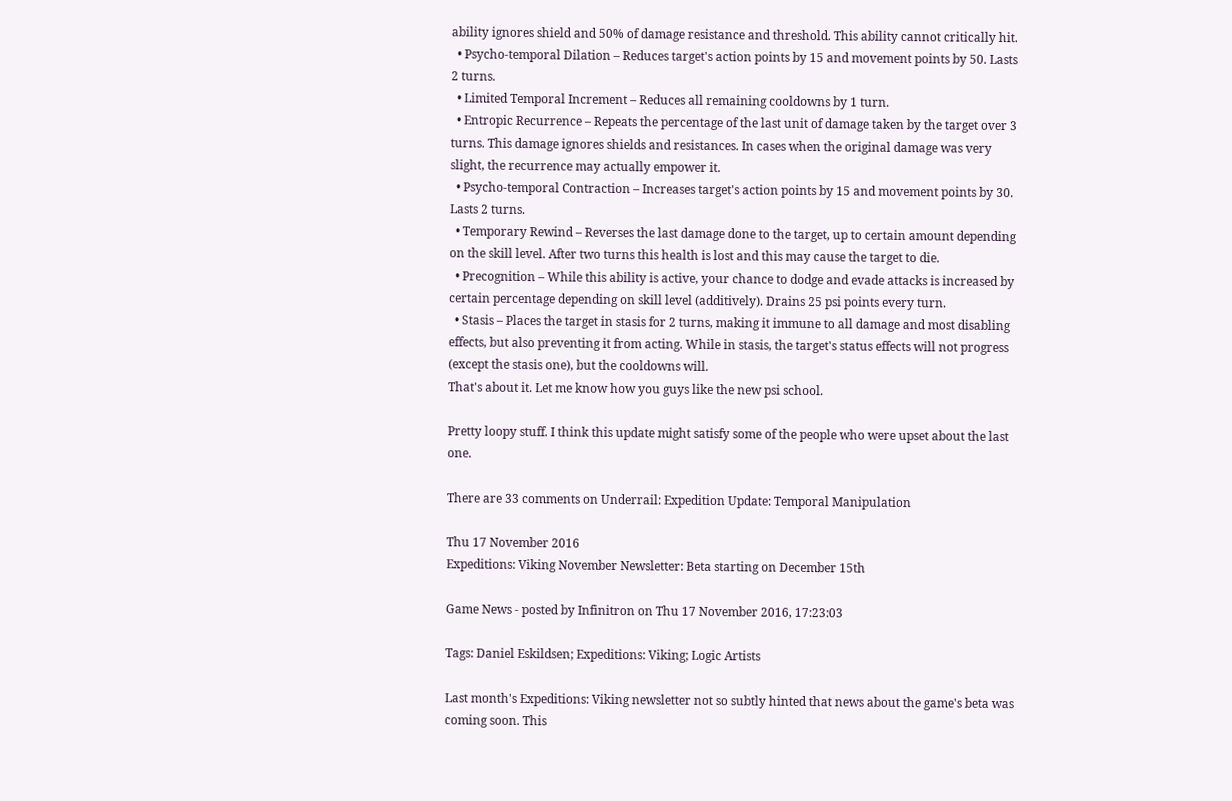ability ignores shield and 50% of damage resistance and threshold. This ability cannot critically hit.
  • Psycho-temporal Dilation – Reduces target's action points by 15 and movement points by 50. Lasts 2 turns.
  • Limited Temporal Increment – Reduces all remaining cooldowns by 1 turn.
  • Entropic Recurrence – Repeats the percentage of the last unit of damage taken by the target over 3 turns. This damage ignores shields and resistances. In cases when the original damage was very slight, the recurrence may actually empower it.
  • Psycho-temporal Contraction – Increases target's action points by 15 and movement points by 30. Lasts 2 turns.
  • Temporary Rewind – Reverses the last damage done to the target, up to certain amount depending on the skill level. After two turns this health is lost and this may cause the target to die.
  • Precognition – While this ability is active, your chance to dodge and evade attacks is increased by certain percentage depending on skill level (additively). Drains 25 psi points every turn.
  • Stasis – Places the target in stasis for 2 turns, making it immune to all damage and most disabling effects, but also preventing it from acting. While in stasis, the target's status effects will not progress (except the stasis one), but the cooldowns will.
That's about it. Let me know how you guys like the new psi school.

Pretty loopy stuff. I think this update might satisfy some of the people who were upset about the last one.

There are 33 comments on Underrail: Expedition Update: Temporal Manipulation

Thu 17 November 2016
Expeditions: Viking November Newsletter: Beta starting on December 15th

Game News - posted by Infinitron on Thu 17 November 2016, 17:23:03

Tags: Daniel Eskildsen; Expeditions: Viking; Logic Artists

Last month's Expeditions: Viking newsletter not so subtly hinted that news about the game's beta was coming soon. This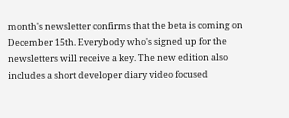month's newsletter confirms that the beta is coming on December 15th. Everybody who's signed up for the newsletters will receive a key. The new edition also includes a short developer diary video focused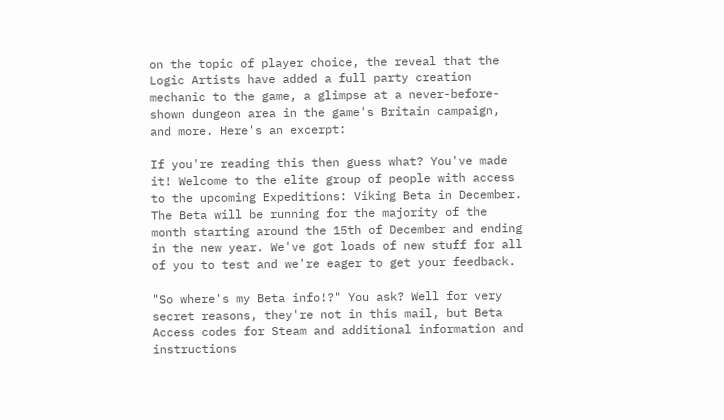on the topic of player choice, the reveal that the Logic Artists have added a full party creation mechanic to the game, a glimpse at a never-before-shown dungeon area in the game's Britain campaign, and more. Here's an excerpt:

If you're reading this then guess what? You've made it! Welcome to the elite group of people with access to the upcoming Expeditions: Viking Beta in December. The Beta will be running for the majority of the month starting around the 15th of December and ending in the new year. We've got loads of new stuff for all of you to test and we're eager to get your feedback.

"So where's my Beta info!?" You ask? Well for very secret reasons, they're not in this mail, but Beta Access codes for Steam and additional information and instructions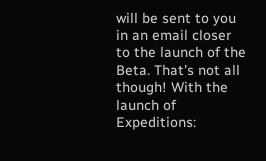will be sent to you in an email closer to the launch of the Beta. That's not all though! With the launch of Expeditions: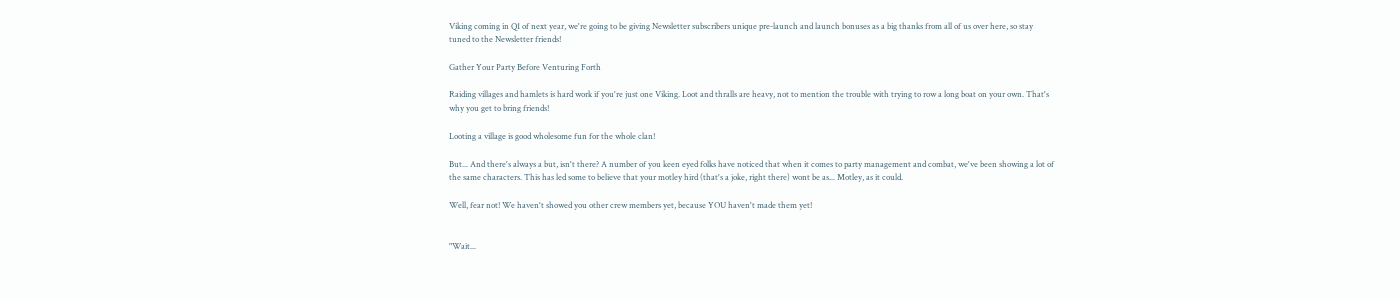Viking coming in Q1 of next year, we're going to be giving Newsletter subscribers unique pre-launch and launch bonuses as a big thanks from all of us over here, so stay tuned to the Newsletter friends!

Gather Your Party Before Venturing Forth

Raiding villages and hamlets is hard work if you're just one Viking. Loot and thralls are heavy, not to mention the trouble with trying to row a long boat on your own. That's why you get to bring friends!

Looting a village is good wholesome fun for the whole clan!

But... And there's always a but, isn't there? A number of you keen eyed folks have noticed that when it comes to party management and combat, we've been showing a lot of the same characters. This has led some to believe that your motley hird (that's a joke, right there) wont be as... Motley, as it could.

Well, fear not! We haven't showed you other crew members yet, because YOU haven't made them yet!


"Wait...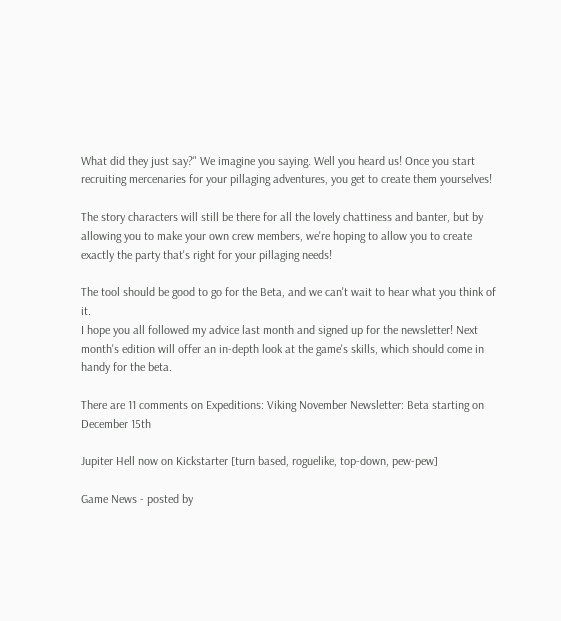What did they just say?" We imagine you saying. Well you heard us! Once you start recruiting mercenaries for your pillaging adventures, you get to create them yourselves!

The story characters will still be there for all the lovely chattiness and banter, but by allowing you to make your own crew members, we're hoping to allow you to create exactly the party that's right for your pillaging needs!

The tool should be good to go for the Beta, and we can't wait to hear what you think of it.
I hope you all followed my advice last month and signed up for the newsletter! Next month's edition will offer an in-depth look at the game's skills, which should come in handy for the beta.

There are 11 comments on Expeditions: Viking November Newsletter: Beta starting on December 15th

Jupiter Hell now on Kickstarter [turn based, roguelike, top-down, pew-pew]

Game News - posted by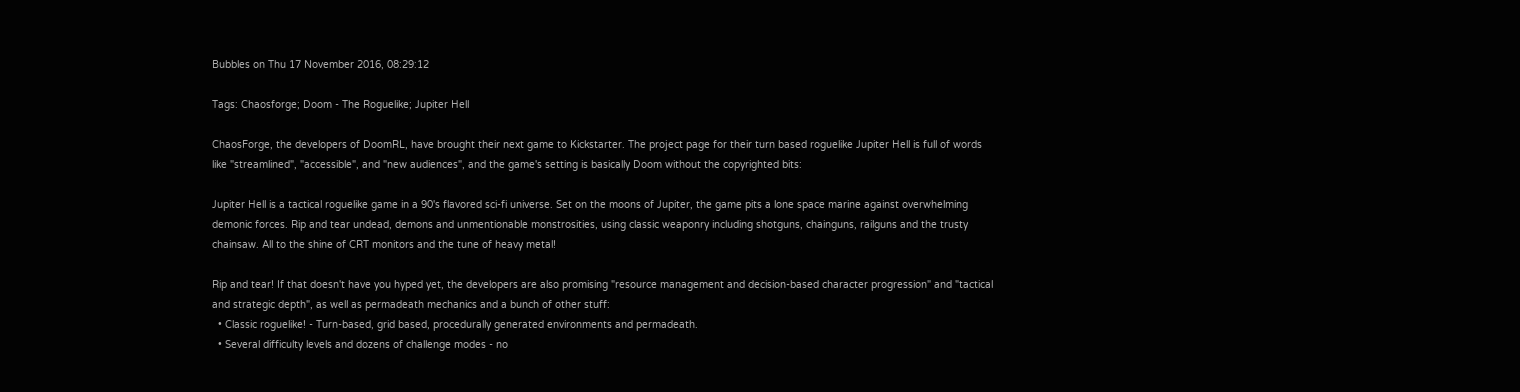Bubbles on Thu 17 November 2016, 08:29:12

Tags: Chaosforge; Doom - The Roguelike; Jupiter Hell

ChaosForge, the developers of DoomRL, have brought their next game to Kickstarter. The project page for their turn based roguelike Jupiter Hell is full of words like "streamlined", "accessible", and "new audiences", and the game's setting is basically Doom without the copyrighted bits:

Jupiter Hell is a tactical roguelike game in a 90's flavored sci-fi universe. Set on the moons of Jupiter, the game pits a lone space marine against overwhelming demonic forces. Rip and tear undead, demons and unmentionable monstrosities, using classic weaponry including shotguns, chainguns, railguns and the trusty chainsaw. All to the shine of CRT monitors and the tune of heavy metal!

Rip and tear! If that doesn't have you hyped yet, the developers are also promising "resource management and decision-based character progression" and "tactical and strategic depth", as well as permadeath mechanics and a bunch of other stuff:
  • Classic roguelike! - Turn-based, grid based, procedurally generated environments and permadeath.
  • Several difficulty levels and dozens of challenge modes - no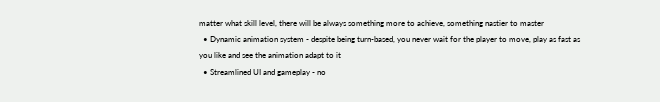matter what skill level, there will be always something more to achieve, something nastier to master
  • Dynamic animation system - despite being turn-based, you never wait for the player to move, play as fast as you like and see the animation adapt to it
  • Streamlined UI and gameplay - no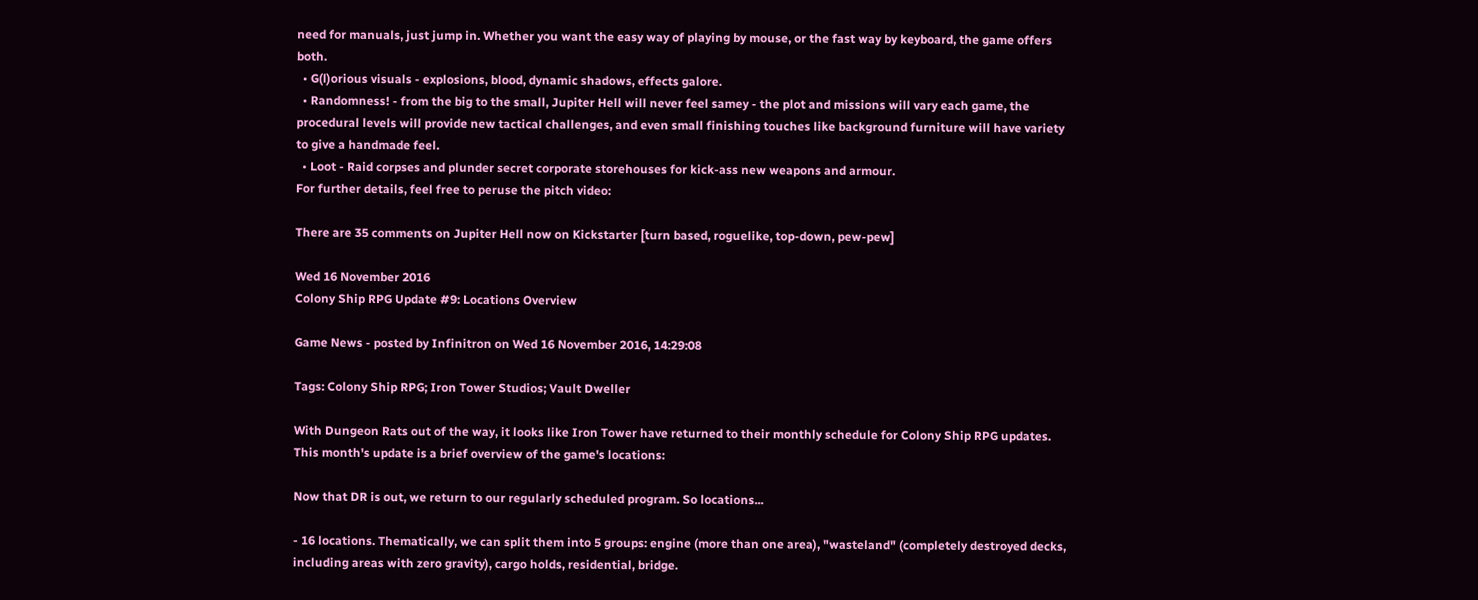need for manuals, just jump in. Whether you want the easy way of playing by mouse, or the fast way by keyboard, the game offers both.
  • G(l)orious visuals - explosions, blood, dynamic shadows, effects galore.
  • Randomness! - from the big to the small, Jupiter Hell will never feel samey - the plot and missions will vary each game, the procedural levels will provide new tactical challenges, and even small finishing touches like background furniture will have variety to give a handmade feel.
  • Loot - Raid corpses and plunder secret corporate storehouses for kick-ass new weapons and armour.
For further details, feel free to peruse the pitch video:

There are 35 comments on Jupiter Hell now on Kickstarter [turn based, roguelike, top-down, pew-pew]

Wed 16 November 2016
Colony Ship RPG Update #9: Locations Overview

Game News - posted by Infinitron on Wed 16 November 2016, 14:29:08

Tags: Colony Ship RPG; Iron Tower Studios; Vault Dweller

With Dungeon Rats out of the way, it looks like Iron Tower have returned to their monthly schedule for Colony Ship RPG updates. This month's update is a brief overview of the game's locations:

Now that DR is out, we return to our regularly scheduled program. So locations...

- 16 locations. Thematically, we can split them into 5 groups: engine (more than one area), "wasteland" (completely destroyed decks, including areas with zero gravity), cargo holds, residential, bridge.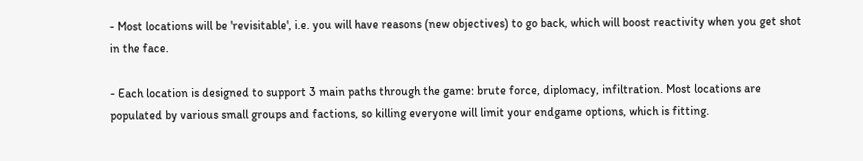- Most locations will be 'revisitable', i.e. you will have reasons (new objectives) to go back, which will boost reactivity when you get shot in the face.

- Each location is designed to support 3 main paths through the game: brute force, diplomacy, infiltration. Most locations are populated by various small groups and factions, so killing everyone will limit your endgame options, which is fitting.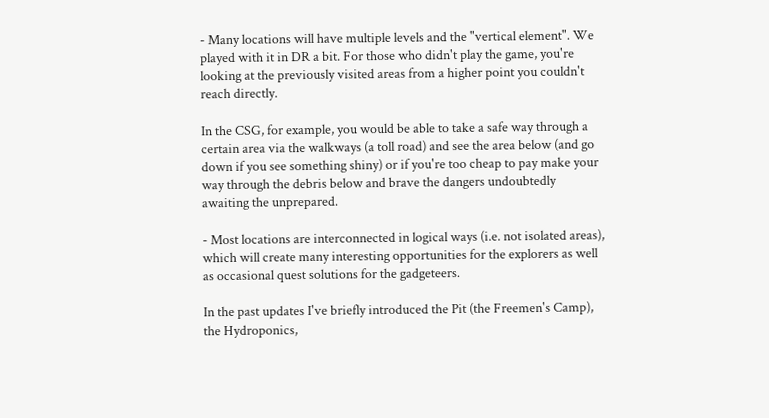- Many locations will have multiple levels and the "vertical element". We played with it in DR a bit. For those who didn't play the game, you're looking at the previously visited areas from a higher point you couldn't reach directly.

In the CSG, for example, you would be able to take a safe way through a certain area via the walkways (a toll road) and see the area below (and go down if you see something shiny) or if you're too cheap to pay make your way through the debris below and brave the dangers undoubtedly awaiting the unprepared.

- Most locations are interconnected in logical ways (i.e. not isolated areas), which will create many interesting opportunities for the explorers as well as occasional quest solutions for the gadgeteers.

In the past updates I've briefly introduced the Pit (the Freemen's Camp), the Hydroponics,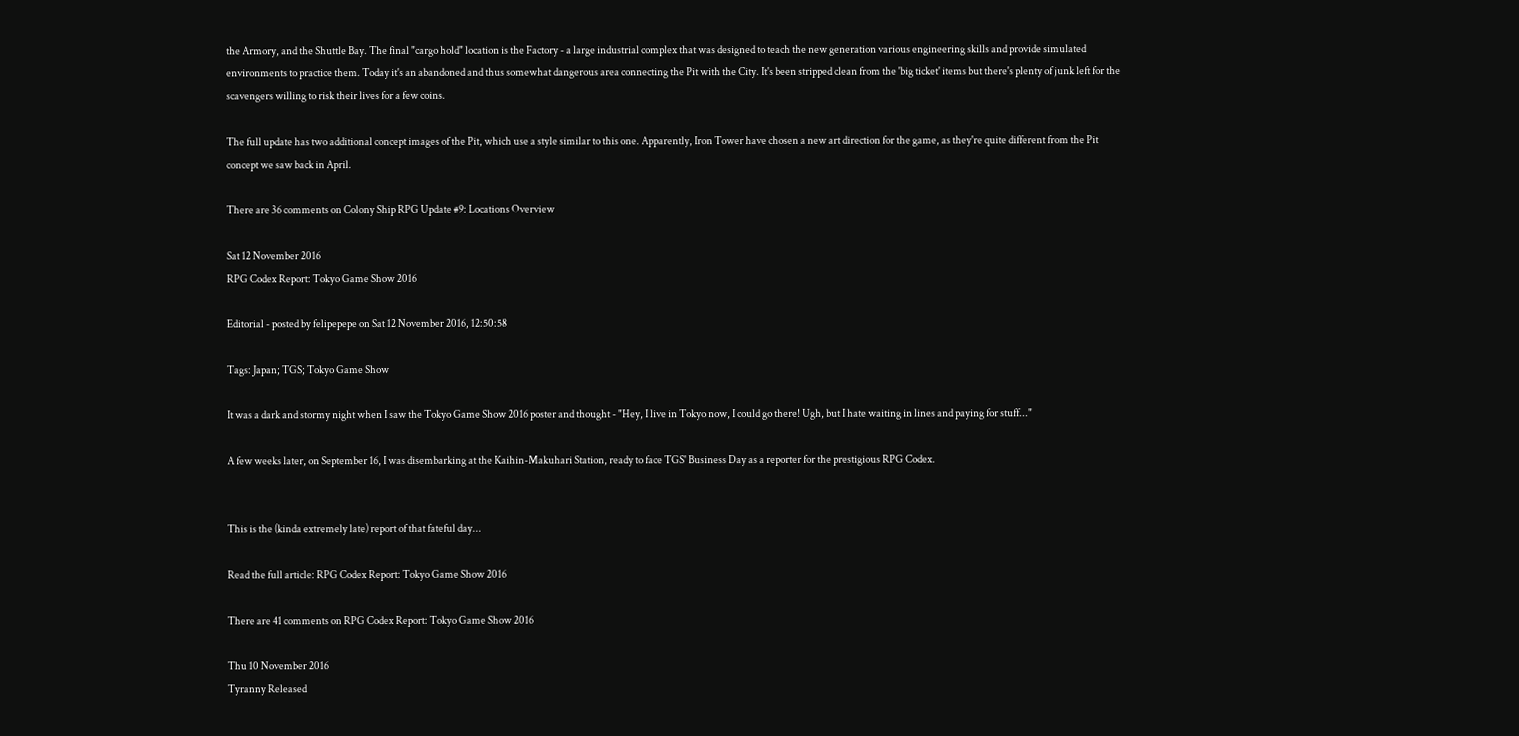the Armory, and the Shuttle Bay. The final "cargo hold" location is the Factory - a large industrial complex that was designed to teach the new generation various engineering skills and provide simulated environments to practice them. Today it's an abandoned and thus somewhat dangerous area connecting the Pit with the City. It's been stripped clean from the 'big ticket' items but there's plenty of junk left for the scavengers willing to risk their lives for a few coins.

The full update has two additional concept images of the Pit, which use a style similar to this one. Apparently, Iron Tower have chosen a new art direction for the game, as they're quite different from the Pit concept we saw back in April.

There are 36 comments on Colony Ship RPG Update #9: Locations Overview

Sat 12 November 2016
RPG Codex Report: Tokyo Game Show 2016

Editorial - posted by felipepepe on Sat 12 November 2016, 12:50:58

Tags: Japan; TGS; Tokyo Game Show

It was a dark and stormy night when I saw the Tokyo Game Show 2016 poster and thought - "Hey, I live in Tokyo now, I could go there! Ugh, but I hate waiting in lines and paying for stuff..."

A few weeks later, on September 16, I was disembarking at the Kaihin-Makuhari Station, ready to face TGS' Business Day as a reporter for the prestigious RPG Codex.


This is the (kinda extremely late) report of that fateful day...

Read the full article: RPG Codex Report: Tokyo Game Show 2016

There are 41 comments on RPG Codex Report: Tokyo Game Show 2016

Thu 10 November 2016
Tyranny Released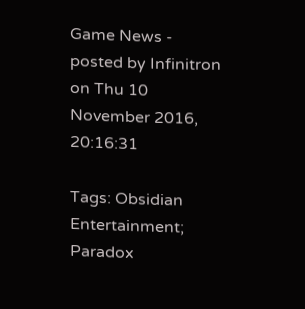Game News - posted by Infinitron on Thu 10 November 2016, 20:16:31

Tags: Obsidian Entertainment; Paradox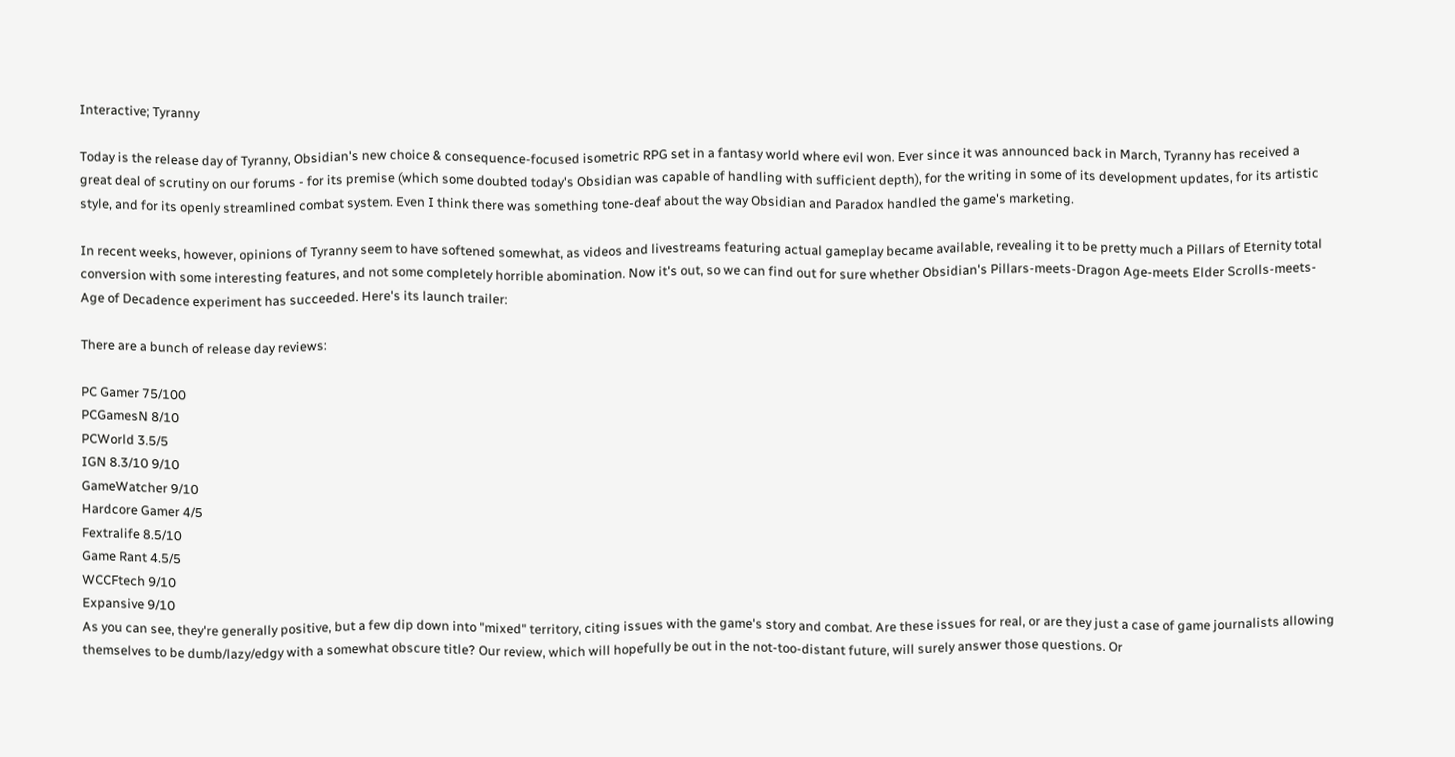Interactive; Tyranny

Today is the release day of Tyranny, Obsidian's new choice & consequence-focused isometric RPG set in a fantasy world where evil won. Ever since it was announced back in March, Tyranny has received a great deal of scrutiny on our forums - for its premise (which some doubted today's Obsidian was capable of handling with sufficient depth), for the writing in some of its development updates, for its artistic style, and for its openly streamlined combat system. Even I think there was something tone-deaf about the way Obsidian and Paradox handled the game's marketing.

In recent weeks, however, opinions of Tyranny seem to have softened somewhat, as videos and livestreams featuring actual gameplay became available, revealing it to be pretty much a Pillars of Eternity total conversion with some interesting features, and not some completely horrible abomination. Now it's out, so we can find out for sure whether Obsidian's Pillars-meets-Dragon Age-meets Elder Scrolls-meets-Age of Decadence experiment has succeeded. Here's its launch trailer:

There are a bunch of release day reviews:

PC Gamer 75/100
PCGamesN 8/10
PCWorld 3.5/5
IGN 8.3/10 9/10
GameWatcher 9/10
Hardcore Gamer 4/5
Fextralife 8.5/10
Game Rant 4.5/5
WCCFtech 9/10
Expansive 9/10
As you can see, they're generally positive, but a few dip down into "mixed" territory, citing issues with the game's story and combat. Are these issues for real, or are they just a case of game journalists allowing themselves to be dumb/lazy/edgy with a somewhat obscure title? Our review, which will hopefully be out in the not-too-distant future, will surely answer those questions. Or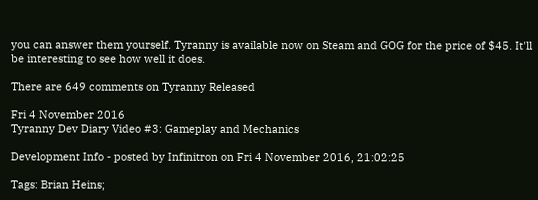you can answer them yourself. Tyranny is available now on Steam and GOG for the price of $45. It'll be interesting to see how well it does.

There are 649 comments on Tyranny Released

Fri 4 November 2016
Tyranny Dev Diary Video #3: Gameplay and Mechanics

Development Info - posted by Infinitron on Fri 4 November 2016, 21:02:25

Tags: Brian Heins;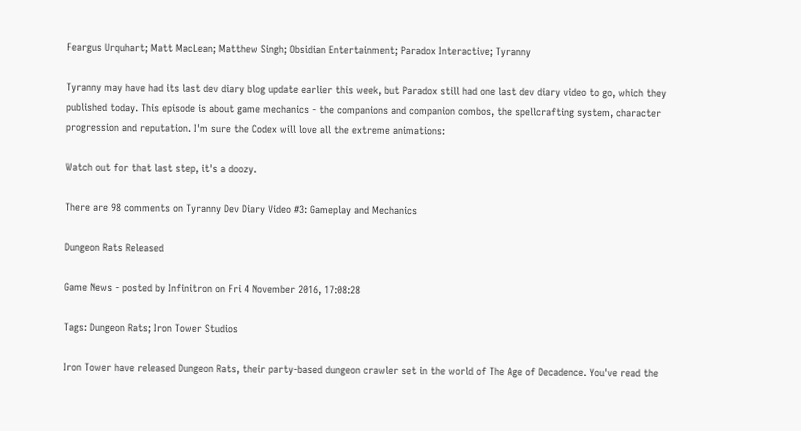Feargus Urquhart; Matt MacLean; Matthew Singh; Obsidian Entertainment; Paradox Interactive; Tyranny

Tyranny may have had its last dev diary blog update earlier this week, but Paradox still had one last dev diary video to go, which they published today. This episode is about game mechanics - the companions and companion combos, the spellcrafting system, character progression and reputation. I'm sure the Codex will love all the extreme animations:

Watch out for that last step, it's a doozy.

There are 98 comments on Tyranny Dev Diary Video #3: Gameplay and Mechanics

Dungeon Rats Released

Game News - posted by Infinitron on Fri 4 November 2016, 17:08:28

Tags: Dungeon Rats; Iron Tower Studios

Iron Tower have released Dungeon Rats, their party-based dungeon crawler set in the world of The Age of Decadence. You've read the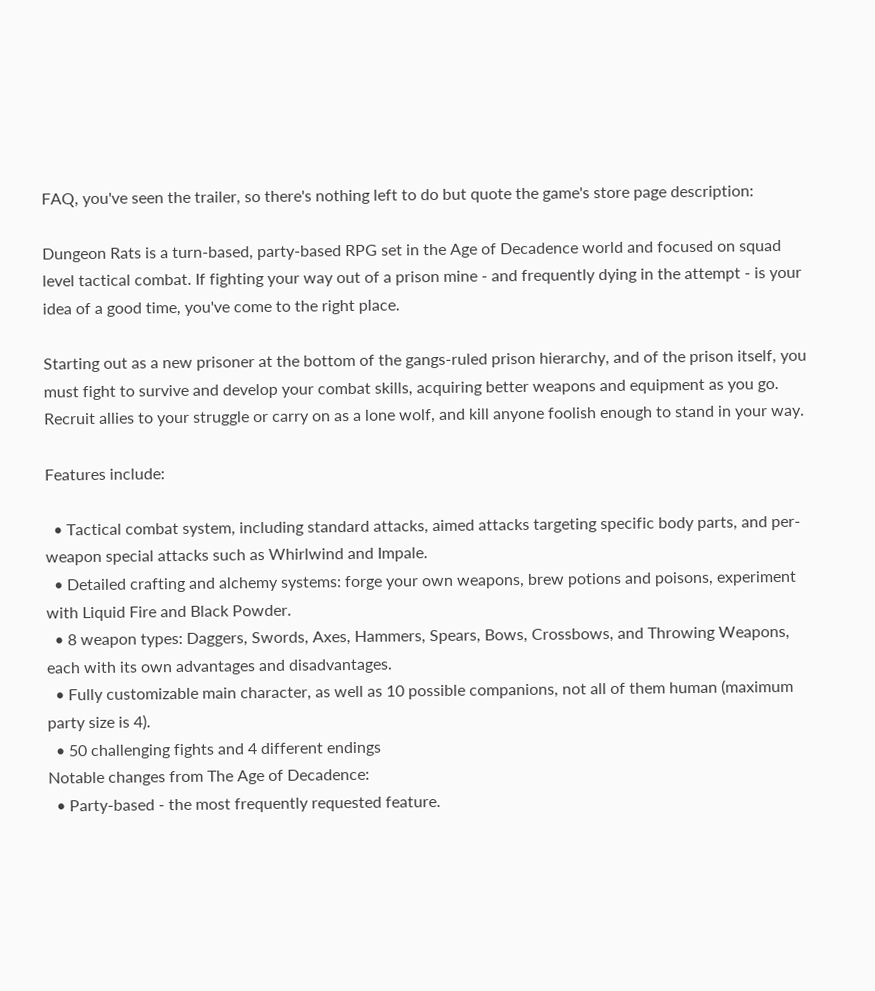FAQ, you've seen the trailer, so there's nothing left to do but quote the game's store page description:

Dungeon Rats is a turn-based, party-based RPG set in the Age of Decadence world and focused on squad level tactical combat. If fighting your way out of a prison mine - and frequently dying in the attempt - is your idea of a good time, you've come to the right place.

Starting out as a new prisoner at the bottom of the gangs-ruled prison hierarchy, and of the prison itself, you must fight to survive and develop your combat skills, acquiring better weapons and equipment as you go. Recruit allies to your struggle or carry on as a lone wolf, and kill anyone foolish enough to stand in your way.

Features include:

  • Tactical combat system, including standard attacks, aimed attacks targeting specific body parts, and per-weapon special attacks such as Whirlwind and Impale.
  • Detailed crafting and alchemy systems: forge your own weapons, brew potions and poisons, experiment with Liquid Fire and Black Powder.
  • 8 weapon types: Daggers, Swords, Axes, Hammers, Spears, Bows, Crossbows, and Throwing Weapons, each with its own advantages and disadvantages.
  • Fully customizable main character, as well as 10 possible companions, not all of them human (maximum party size is 4).
  • 50 challenging fights and 4 different endings
Notable changes from The Age of Decadence:
  • Party-based - the most frequently requested feature.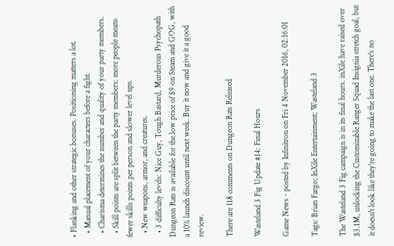• Flanking and other strategic bonuses. Positioning matters a lot.
  • Manual placement of your characters before a fight.
  • Charisma determines the number and quality of your party members.
  • Skill points are split between the party members: more people means fewer skills points per person and slower level ups.
  • New weapons, armor, and creatures.
  • 3 difficulty levels: Nice Guy, Tough Bastard, Murderous Psychopath
Dungeon Rats is available for the low price of $9 on Steam and GOG, with a 10% launch discount until next week. Buy it now and give it a good review.

There are 118 comments on Dungeon Rats Released

Wasteland 3 Fig Update #14: Final Hours

Game News - posted by Infinitron on Fri 4 November 2016, 02:16:01

Tags: Brian Fargo; InXile Entertainment; Wasteland 3

The Wasteland 3 Fig campaign is in its final hours. inXile have raised over $3.1M, unlocking the Customizable Ranger Squad Insignia stretch goal, but it doesn't look like they're going to make the last one. There's no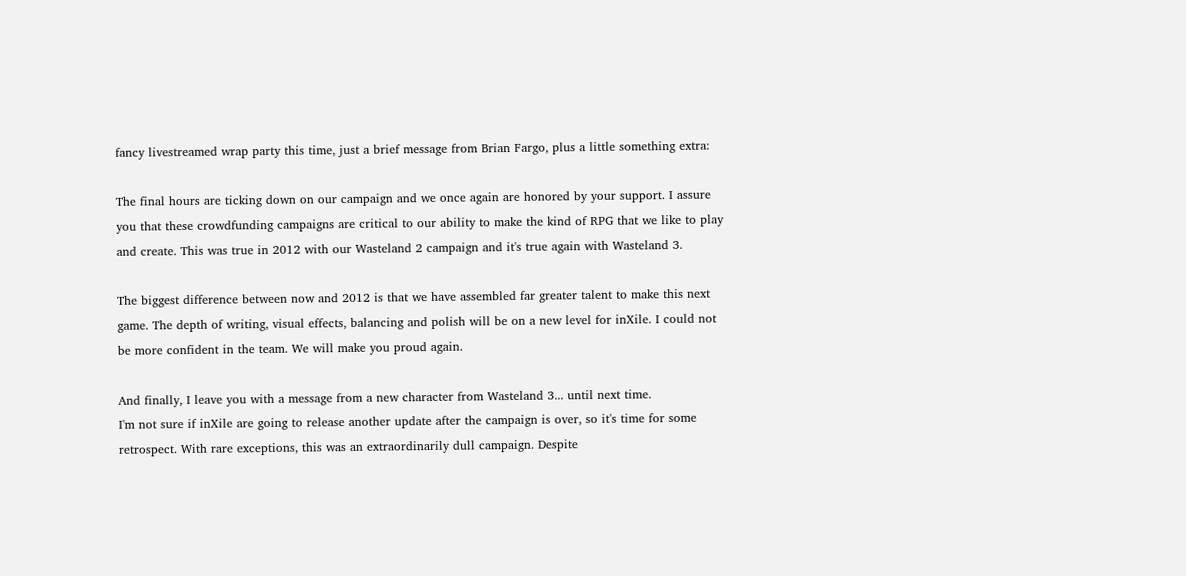fancy livestreamed wrap party this time, just a brief message from Brian Fargo, plus a little something extra:

The final hours are ticking down on our campaign and we once again are honored by your support. I assure you that these crowdfunding campaigns are critical to our ability to make the kind of RPG that we like to play and create. This was true in 2012 with our Wasteland 2 campaign and it's true again with Wasteland 3.

The biggest difference between now and 2012 is that we have assembled far greater talent to make this next game. The depth of writing, visual effects, balancing and polish will be on a new level for inXile. I could not be more confident in the team. We will make you proud again.

And finally, I leave you with a message from a new character from Wasteland 3... until next time.
I'm not sure if inXile are going to release another update after the campaign is over, so it's time for some retrospect. With rare exceptions, this was an extraordinarily dull campaign. Despite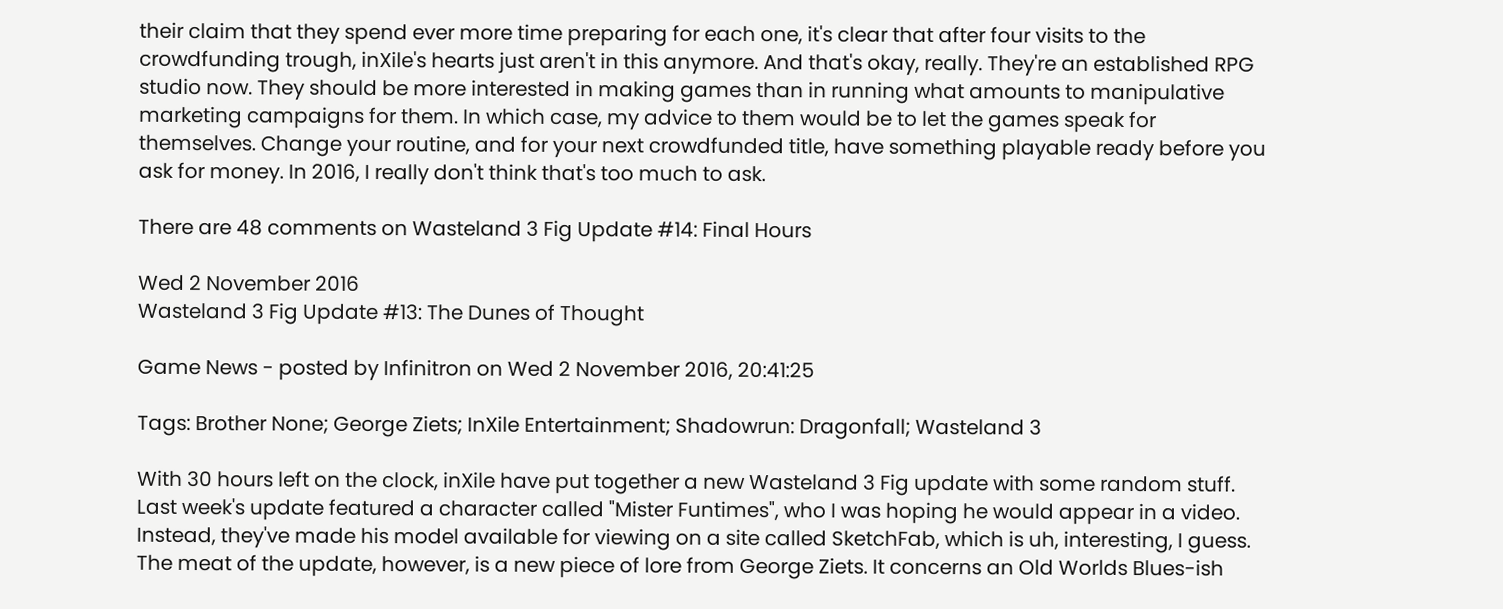their claim that they spend ever more time preparing for each one, it's clear that after four visits to the crowdfunding trough, inXile's hearts just aren't in this anymore. And that's okay, really. They're an established RPG studio now. They should be more interested in making games than in running what amounts to manipulative marketing campaigns for them. In which case, my advice to them would be to let the games speak for themselves. Change your routine, and for your next crowdfunded title, have something playable ready before you ask for money. In 2016, I really don't think that's too much to ask.

There are 48 comments on Wasteland 3 Fig Update #14: Final Hours

Wed 2 November 2016
Wasteland 3 Fig Update #13: The Dunes of Thought

Game News - posted by Infinitron on Wed 2 November 2016, 20:41:25

Tags: Brother None; George Ziets; InXile Entertainment; Shadowrun: Dragonfall; Wasteland 3

With 30 hours left on the clock, inXile have put together a new Wasteland 3 Fig update with some random stuff. Last week's update featured a character called "Mister Funtimes", who I was hoping he would appear in a video. Instead, they've made his model available for viewing on a site called SketchFab, which is uh, interesting, I guess. The meat of the update, however, is a new piece of lore from George Ziets. It concerns an Old Worlds Blues-ish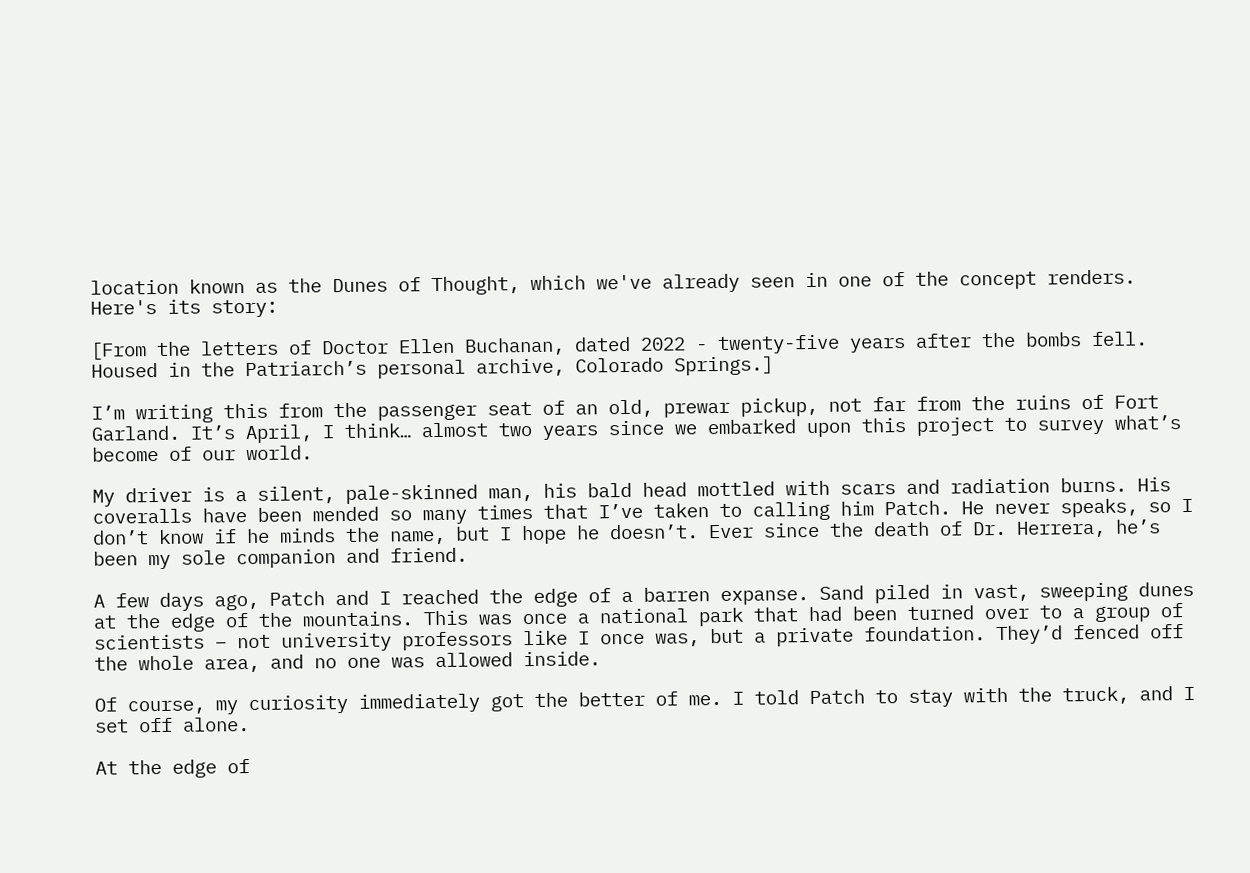location known as the Dunes of Thought, which we've already seen in one of the concept renders. Here's its story:

[From the letters of Doctor Ellen Buchanan, dated 2022 - twenty-five years after the bombs fell. Housed in the Patriarch’s personal archive, Colorado Springs.]

I’m writing this from the passenger seat of an old, prewar pickup, not far from the ruins of Fort Garland. It’s April, I think… almost two years since we embarked upon this project to survey what’s become of our world.

My driver is a silent, pale-skinned man, his bald head mottled with scars and radiation burns. His coveralls have been mended so many times that I’ve taken to calling him Patch. He never speaks, so I don’t know if he minds the name, but I hope he doesn’t. Ever since the death of Dr. Herrera, he’s been my sole companion and friend.

A few days ago, Patch and I reached the edge of a barren expanse. Sand piled in vast, sweeping dunes at the edge of the mountains. This was once a national park that had been turned over to a group of scientists – not university professors like I once was, but a private foundation. They’d fenced off the whole area, and no one was allowed inside.

Of course, my curiosity immediately got the better of me. I told Patch to stay with the truck, and I set off alone.

At the edge of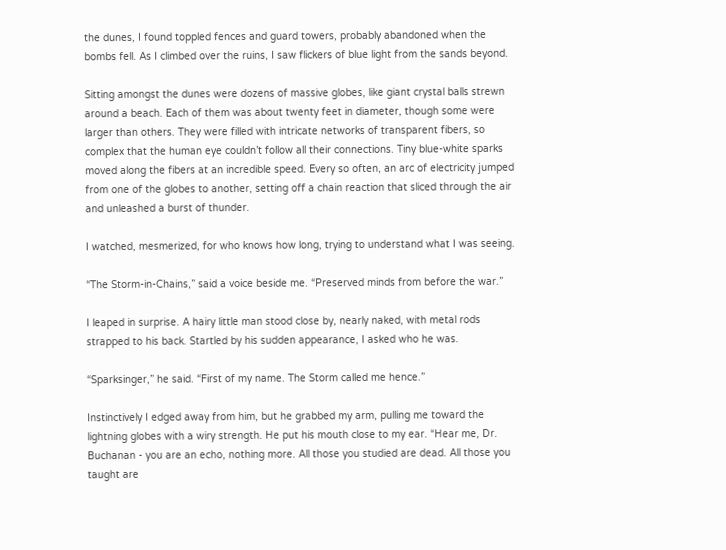the dunes, I found toppled fences and guard towers, probably abandoned when the bombs fell. As I climbed over the ruins, I saw flickers of blue light from the sands beyond.

Sitting amongst the dunes were dozens of massive globes, like giant crystal balls strewn around a beach. Each of them was about twenty feet in diameter, though some were larger than others. They were filled with intricate networks of transparent fibers, so complex that the human eye couldn’t follow all their connections. Tiny blue-white sparks moved along the fibers at an incredible speed. Every so often, an arc of electricity jumped from one of the globes to another, setting off a chain reaction that sliced through the air and unleashed a burst of thunder.

I watched, mesmerized, for who knows how long, trying to understand what I was seeing.

“The Storm-in-Chains,” said a voice beside me. “Preserved minds from before the war.”

I leaped in surprise. A hairy little man stood close by, nearly naked, with metal rods strapped to his back. Startled by his sudden appearance, I asked who he was.

“Sparksinger,” he said. “First of my name. The Storm called me hence.”

Instinctively I edged away from him, but he grabbed my arm, pulling me toward the lightning globes with a wiry strength. He put his mouth close to my ear. “Hear me, Dr. Buchanan - you are an echo, nothing more. All those you studied are dead. All those you taught are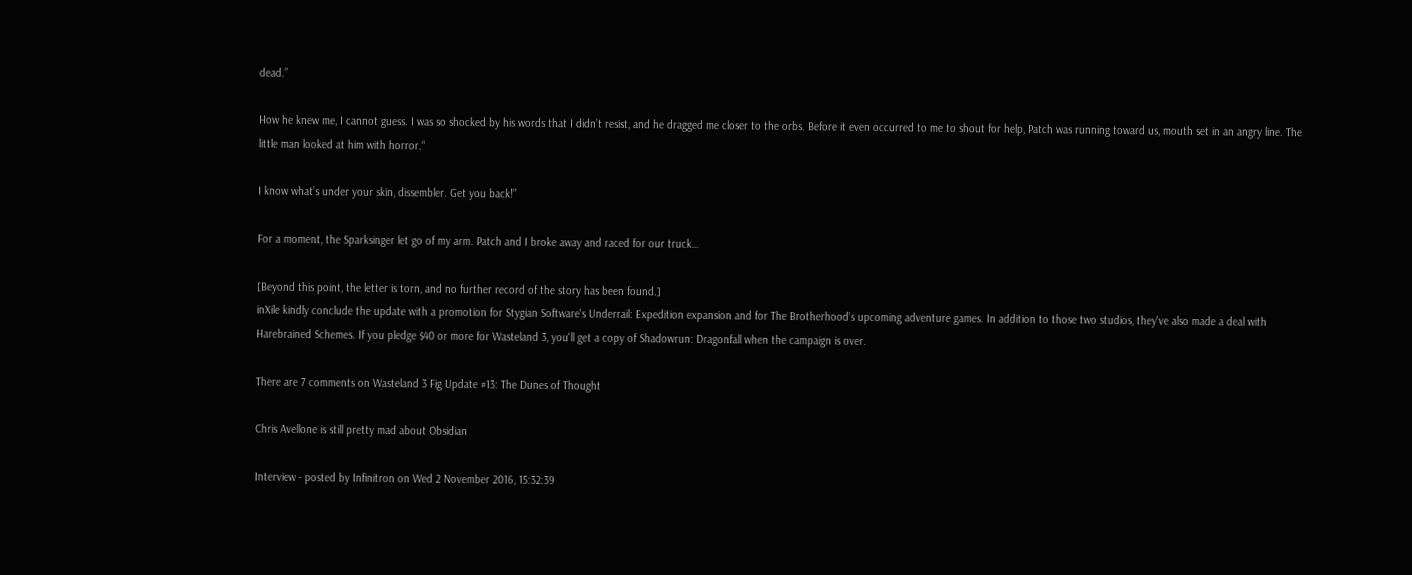dead.”

How he knew me, I cannot guess. I was so shocked by his words that I didn’t resist, and he dragged me closer to the orbs. Before it even occurred to me to shout for help, Patch was running toward us, mouth set in an angry line. The little man looked at him with horror.“

I know what’s under your skin, dissembler. Get you back!”

For a moment, the Sparksinger let go of my arm. Patch and I broke away and raced for our truck…

[Beyond this point, the letter is torn, and no further record of the story has been found.]
inXile kindly conclude the update with a promotion for Stygian Software's Underrail: Expedition expansion and for The Brotherhood's upcoming adventure games. In addition to those two studios, they've also made a deal with Harebrained Schemes. If you pledge $40 or more for Wasteland 3, you'll get a copy of Shadowrun: Dragonfall when the campaign is over.

There are 7 comments on Wasteland 3 Fig Update #13: The Dunes of Thought

Chris Avellone is still pretty mad about Obsidian

Interview - posted by Infinitron on Wed 2 November 2016, 15:32:39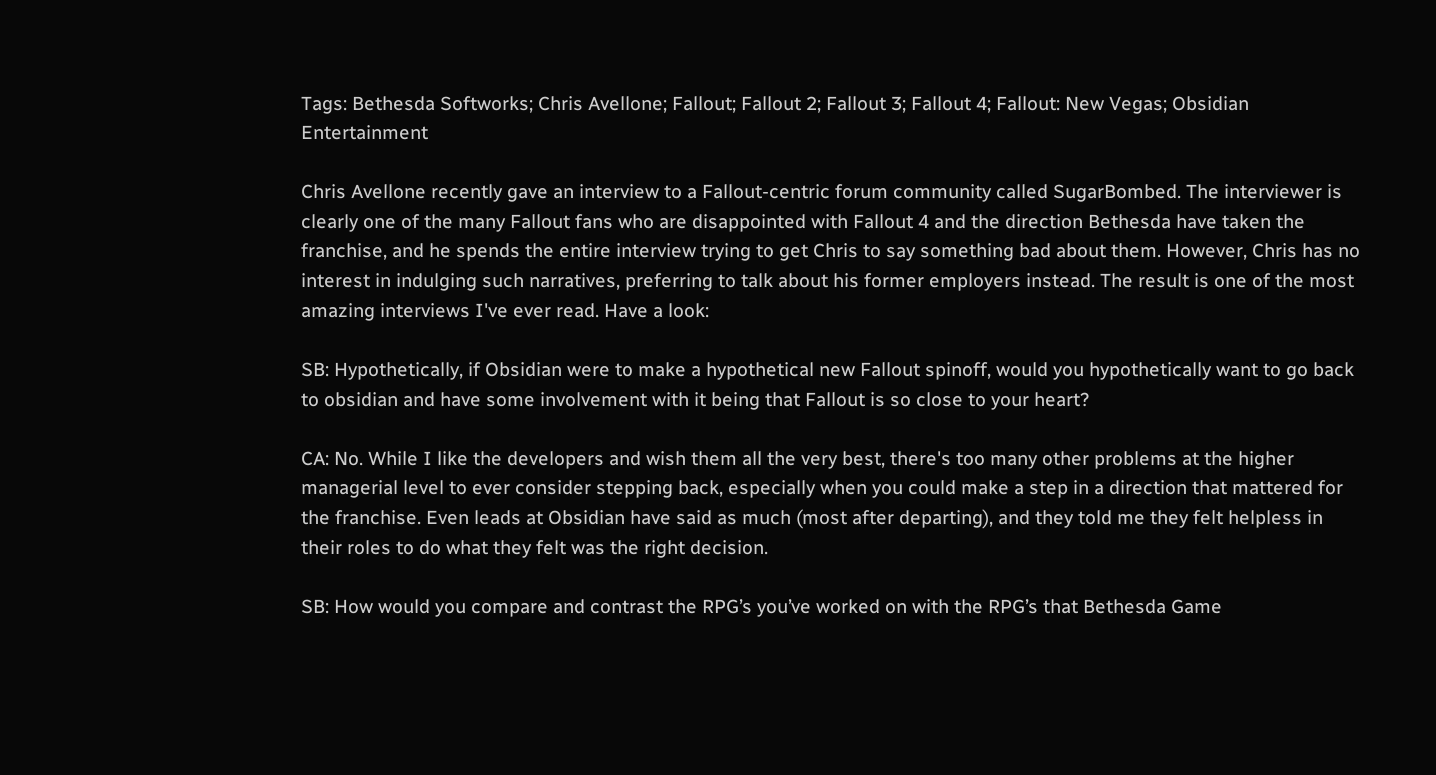Tags: Bethesda Softworks; Chris Avellone; Fallout; Fallout 2; Fallout 3; Fallout 4; Fallout: New Vegas; Obsidian Entertainment

Chris Avellone recently gave an interview to a Fallout-centric forum community called SugarBombed. The interviewer is clearly one of the many Fallout fans who are disappointed with Fallout 4 and the direction Bethesda have taken the franchise, and he spends the entire interview trying to get Chris to say something bad about them. However, Chris has no interest in indulging such narratives, preferring to talk about his former employers instead. The result is one of the most amazing interviews I've ever read. Have a look:

SB: Hypothetically, if Obsidian were to make a hypothetical new Fallout spinoff, would you hypothetically want to go back to obsidian and have some involvement with it being that Fallout is so close to your heart?

CA: No. While I like the developers and wish them all the very best, there's too many other problems at the higher managerial level to ever consider stepping back, especially when you could make a step in a direction that mattered for the franchise. Even leads at Obsidian have said as much (most after departing), and they told me they felt helpless in their roles to do what they felt was the right decision.

SB: How would you compare and contrast the RPG’s you’ve worked on with the RPG’s that Bethesda Game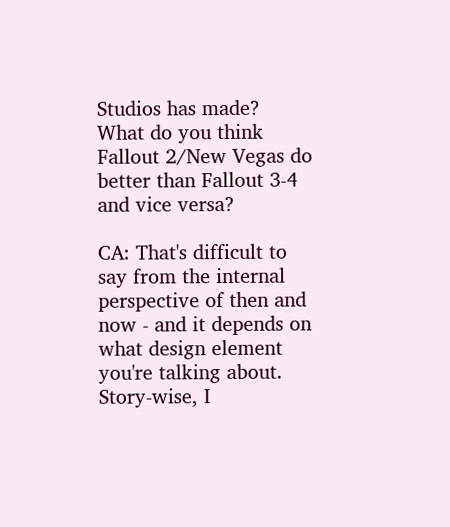Studios has made? What do you think Fallout 2/New Vegas do better than Fallout 3-4 and vice versa?

CA: That's difficult to say from the internal perspective of then and now - and it depends on what design element you're talking about. Story-wise, I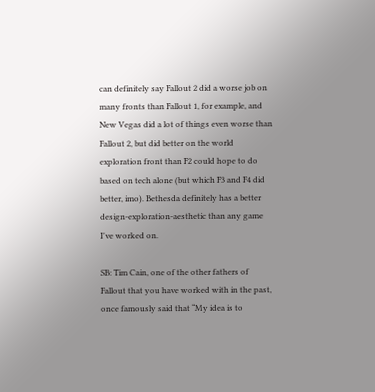can definitely say Fallout 2 did a worse job on many fronts than Fallout 1, for example, and New Vegas did a lot of things even worse than Fallout 2, but did better on the world exploration front than F2 could hope to do based on tech alone (but which F3 and F4 did better, imo). Bethesda definitely has a better design-exploration-aesthetic than any game I've worked on.

SB: Tim Cain, one of the other fathers of Fallout that you have worked with in the past, once famously said that “My idea is to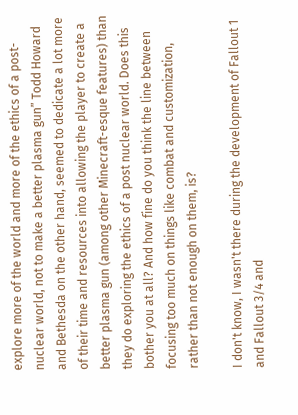explore more of the world and more of the ethics of a post-nuclear world, not to make a better plasma gun” Todd Howard and Bethesda on the other hand, seemed to dedicate a lot more of their time and resources into allowing the player to create a better plasma gun (among other Minecraft-esque features) than they do exploring the ethics of a post nuclear world. Does this bother you at all? And how fine do you think the line between focusing too much on things like combat and customization, rather than not enough on them, is?

I don't know, I wasn't there during the development of Fallout 1 and Fallout 3/4 and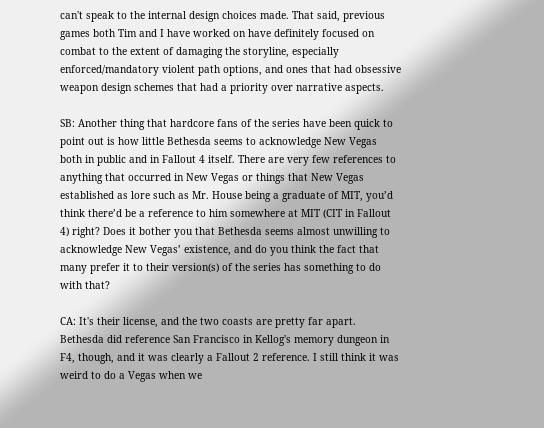can't speak to the internal design choices made. That said, previous games both Tim and I have worked on have definitely focused on combat to the extent of damaging the storyline, especially enforced/mandatory violent path options, and ones that had obsessive weapon design schemes that had a priority over narrative aspects.

SB: Another thing that hardcore fans of the series have been quick to point out is how little Bethesda seems to acknowledge New Vegas both in public and in Fallout 4 itself. There are very few references to anything that occurred in New Vegas or things that New Vegas established as lore such as Mr. House being a graduate of MIT, you’d think there’d be a reference to him somewhere at MIT (CIT in Fallout 4) right? Does it bother you that Bethesda seems almost unwilling to acknowledge New Vegas’ existence, and do you think the fact that many prefer it to their version(s) of the series has something to do with that?

CA: It's their license, and the two coasts are pretty far apart. Bethesda did reference San Francisco in Kellog's memory dungeon in F4, though, and it was clearly a Fallout 2 reference. I still think it was weird to do a Vegas when we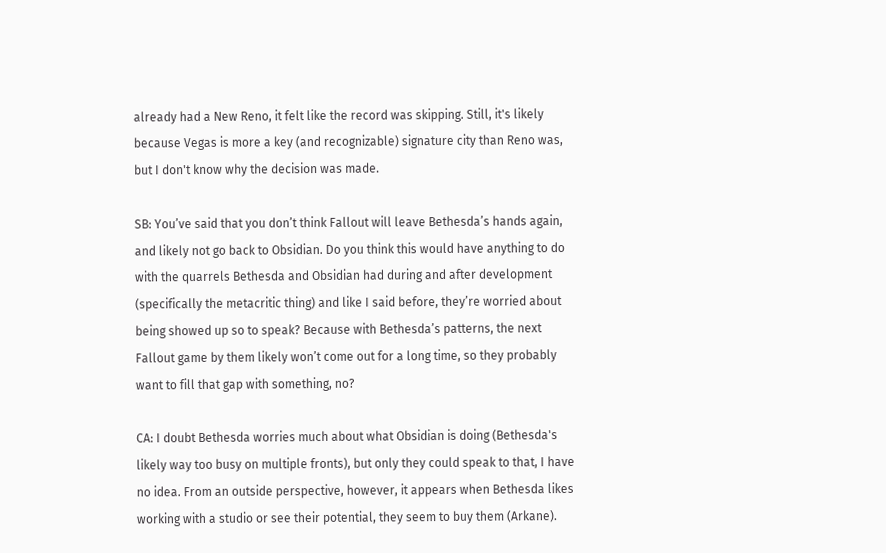already had a New Reno, it felt like the record was skipping. Still, it's likely because Vegas is more a key (and recognizable) signature city than Reno was, but I don't know why the decision was made.

SB: You’ve said that you don’t think Fallout will leave Bethesda’s hands again, and likely not go back to Obsidian. Do you think this would have anything to do with the quarrels Bethesda and Obsidian had during and after development (specifically the metacritic thing) and like I said before, they’re worried about being showed up so to speak? Because with Bethesda’s patterns, the next Fallout game by them likely won’t come out for a long time, so they probably want to fill that gap with something, no?

CA: I doubt Bethesda worries much about what Obsidian is doing (Bethesda's likely way too busy on multiple fronts), but only they could speak to that, I have no idea. From an outside perspective, however, it appears when Bethesda likes working with a studio or see their potential, they seem to buy them (Arkane).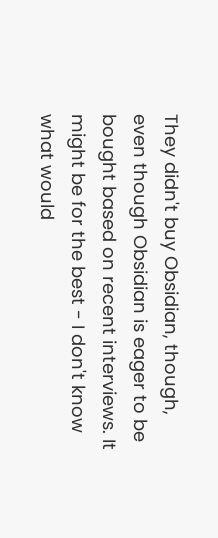They didn't buy Obsidian, though, even though Obsidian is eager to be bought based on recent interviews. It might be for the best - I don't know what would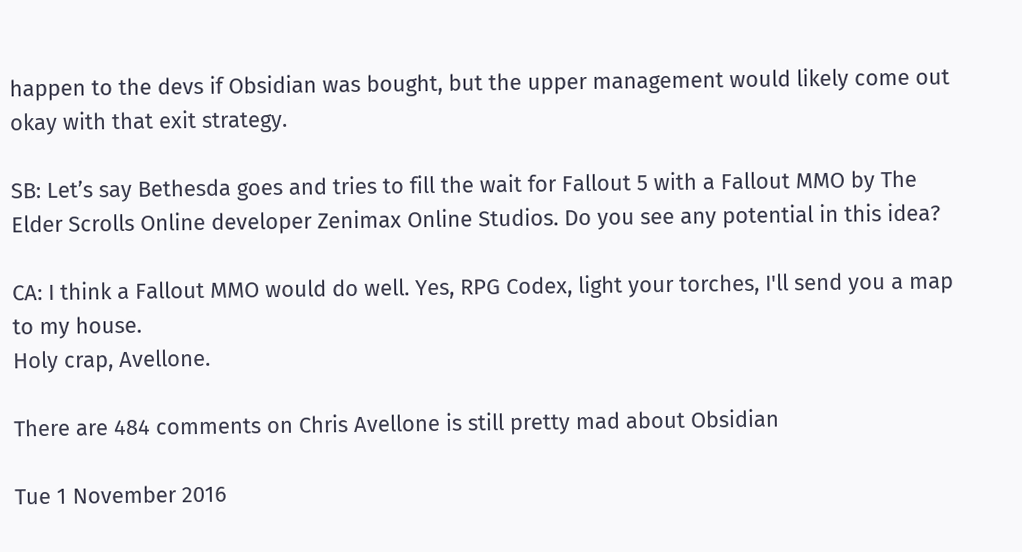happen to the devs if Obsidian was bought, but the upper management would likely come out okay with that exit strategy.

SB: Let’s say Bethesda goes and tries to fill the wait for Fallout 5 with a Fallout MMO by The Elder Scrolls Online developer Zenimax Online Studios. Do you see any potential in this idea?

CA: I think a Fallout MMO would do well. Yes, RPG Codex, light your torches, I'll send you a map to my house.
Holy crap, Avellone.

There are 484 comments on Chris Avellone is still pretty mad about Obsidian

Tue 1 November 2016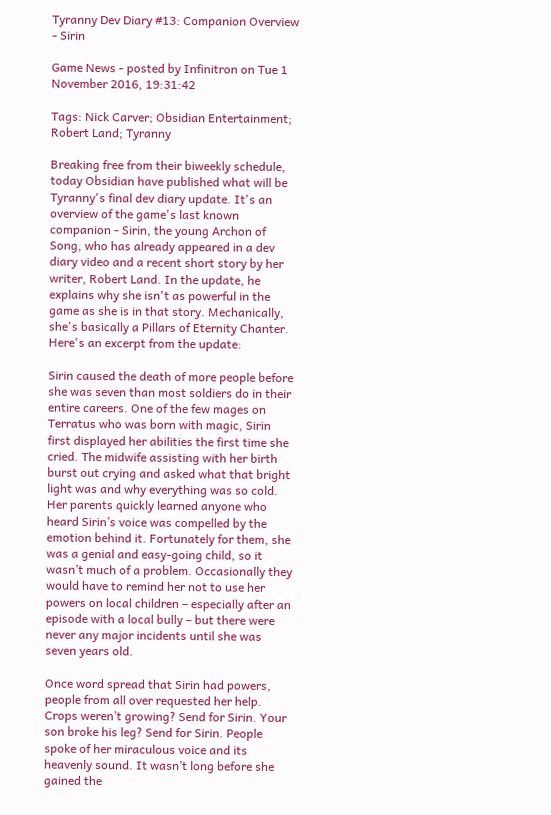Tyranny Dev Diary #13: Companion Overview - Sirin

Game News - posted by Infinitron on Tue 1 November 2016, 19:31:42

Tags: Nick Carver; Obsidian Entertainment; Robert Land; Tyranny

Breaking free from their biweekly schedule, today Obsidian have published what will be Tyranny's final dev diary update. It's an overview of the game's last known companion - Sirin, the young Archon of Song, who has already appeared in a dev diary video and a recent short story by her writer, Robert Land. In the update, he explains why she isn't as powerful in the game as she is in that story. Mechanically, she's basically a Pillars of Eternity Chanter. Here's an excerpt from the update:

Sirin caused the death of more people before she was seven than most soldiers do in their entire careers. One of the few mages on Terratus who was born with magic, Sirin first displayed her abilities the first time she cried. The midwife assisting with her birth burst out crying and asked what that bright light was and why everything was so cold. Her parents quickly learned anyone who heard Sirin’s voice was compelled by the emotion behind it. Fortunately for them, she was a genial and easy-going child, so it wasn’t much of a problem. Occasionally they would have to remind her not to use her powers on local children – especially after an episode with a local bully – but there were never any major incidents until she was seven years old.

Once word spread that Sirin had powers, people from all over requested her help. Crops weren’t growing? Send for Sirin. Your son broke his leg? Send for Sirin. People spoke of her miraculous voice and its heavenly sound. It wasn’t long before she gained the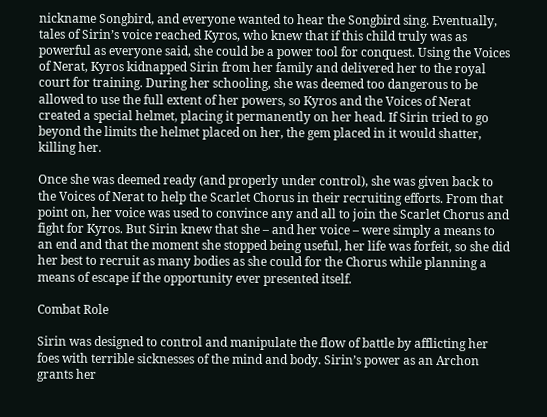nickname Songbird, and everyone wanted to hear the Songbird sing. Eventually, tales of Sirin’s voice reached Kyros, who knew that if this child truly was as powerful as everyone said, she could be a power tool for conquest. Using the Voices of Nerat, Kyros kidnapped Sirin from her family and delivered her to the royal court for training. During her schooling, she was deemed too dangerous to be allowed to use the full extent of her powers, so Kyros and the Voices of Nerat created a special helmet, placing it permanently on her head. If Sirin tried to go beyond the limits the helmet placed on her, the gem placed in it would shatter, killing her.

Once she was deemed ready (and properly under control), she was given back to the Voices of Nerat to help the Scarlet Chorus in their recruiting efforts. From that point on, her voice was used to convince any and all to join the Scarlet Chorus and fight for Kyros. But Sirin knew that she – and her voice – were simply a means to an end and that the moment she stopped being useful, her life was forfeit, so she did her best to recruit as many bodies as she could for the Chorus while planning a means of escape if the opportunity ever presented itself.

Combat Role

Sirin was designed to control and manipulate the flow of battle by afflicting her foes with terrible sicknesses of the mind and body. Sirin’s power as an Archon grants her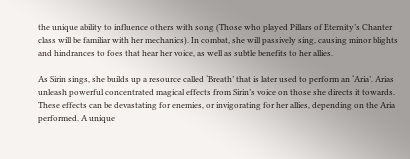the unique ability to influence others with song (Those who played Pillars of Eternity’s Chanter class will be familiar with her mechanics). In combat, she will passively sing, causing minor blights and hindrances to foes that hear her voice, as well as subtle benefits to her allies.

As Sirin sings, she builds up a resource called ‘Breath’ that is later used to perform an ‘Aria’. Arias unleash powerful concentrated magical effects from Sirin’s voice on those she directs it towards. These effects can be devastating for enemies, or invigorating for her allies, depending on the Aria performed. A unique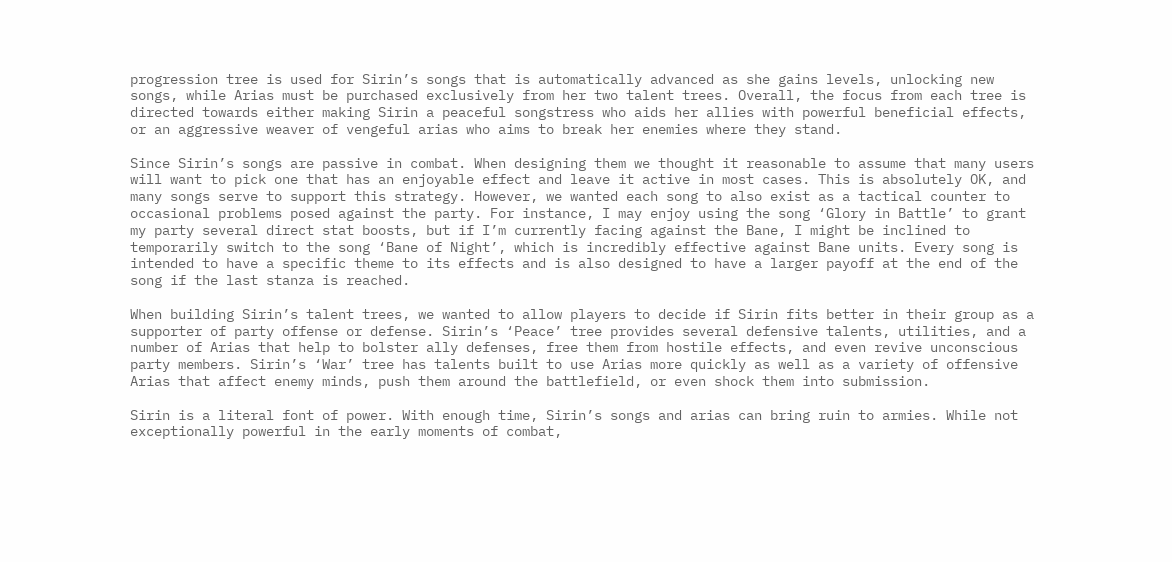progression tree is used for Sirin’s songs that is automatically advanced as she gains levels, unlocking new songs, while Arias must be purchased exclusively from her two talent trees. Overall, the focus from each tree is directed towards either making Sirin a peaceful songstress who aids her allies with powerful beneficial effects, or an aggressive weaver of vengeful arias who aims to break her enemies where they stand.

Since Sirin’s songs are passive in combat. When designing them we thought it reasonable to assume that many users will want to pick one that has an enjoyable effect and leave it active in most cases. This is absolutely OK, and many songs serve to support this strategy. However, we wanted each song to also exist as a tactical counter to occasional problems posed against the party. For instance, I may enjoy using the song ‘Glory in Battle’ to grant my party several direct stat boosts, but if I’m currently facing against the Bane, I might be inclined to temporarily switch to the song ‘Bane of Night’, which is incredibly effective against Bane units. Every song is intended to have a specific theme to its effects and is also designed to have a larger payoff at the end of the song if the last stanza is reached.

When building Sirin’s talent trees, we wanted to allow players to decide if Sirin fits better in their group as a supporter of party offense or defense. Sirin’s ‘Peace’ tree provides several defensive talents, utilities, and a number of Arias that help to bolster ally defenses, free them from hostile effects, and even revive unconscious party members. Sirin’s ‘War’ tree has talents built to use Arias more quickly as well as a variety of offensive Arias that affect enemy minds, push them around the battlefield, or even shock them into submission.

Sirin is a literal font of power. With enough time, Sirin’s songs and arias can bring ruin to armies. While not exceptionally powerful in the early moments of combat,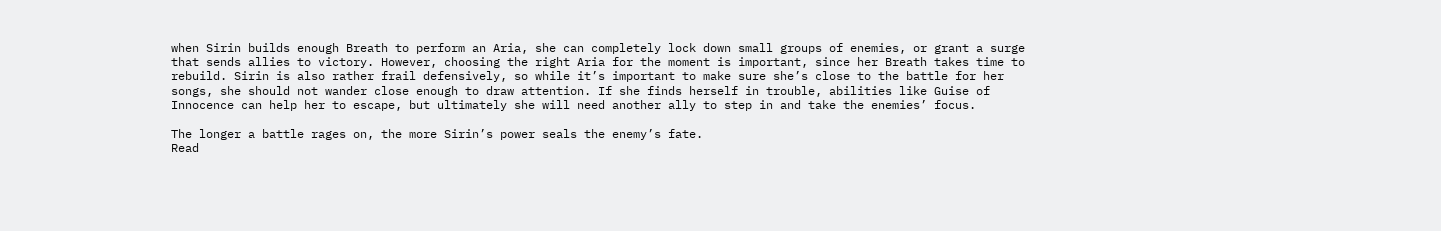when Sirin builds enough Breath to perform an Aria, she can completely lock down small groups of enemies, or grant a surge that sends allies to victory. However, choosing the right Aria for the moment is important, since her Breath takes time to rebuild. Sirin is also rather frail defensively, so while it’s important to make sure she’s close to the battle for her songs, she should not wander close enough to draw attention. If she finds herself in trouble, abilities like Guise of Innocence can help her to escape, but ultimately she will need another ally to step in and take the enemies’ focus.

The longer a battle rages on, the more Sirin’s power seals the enemy’s fate.
Read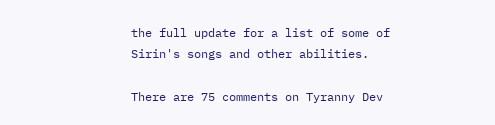the full update for a list of some of Sirin's songs and other abilities.

There are 75 comments on Tyranny Dev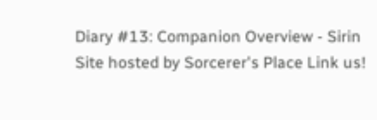Diary #13: Companion Overview - Sirin
Site hosted by Sorcerer's Place Link us!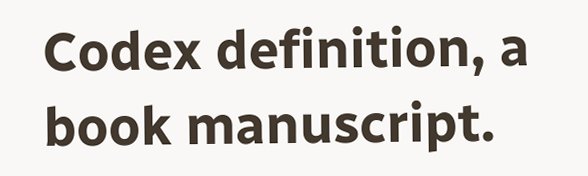Codex definition, a book manuscript.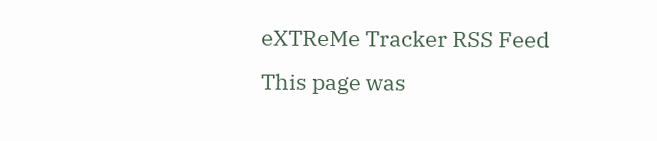eXTReMe Tracker RSS Feed
This page was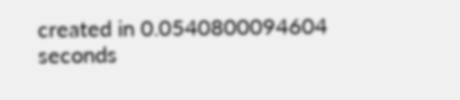created in 0.0540800094604 seconds